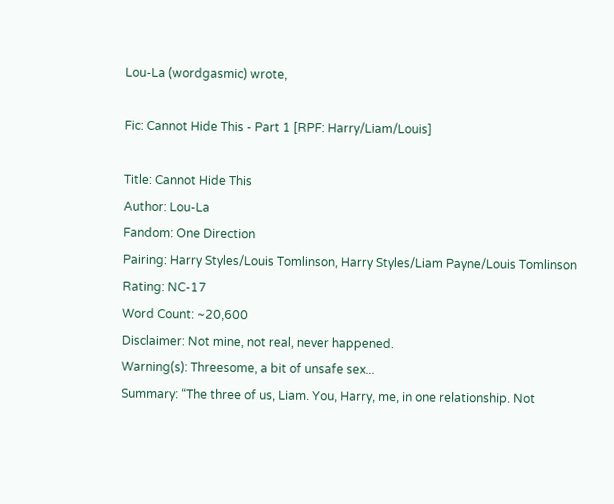Lou-La (wordgasmic) wrote,

Fic: Cannot Hide This - Part 1 [RPF: Harry/Liam/Louis]

Title: Cannot Hide This
Author: Lou-La
Fandom: One Direction
Pairing: Harry Styles/Louis Tomlinson, Harry Styles/Liam Payne/Louis Tomlinson
Rating: NC-17
Word Count: ~20,600
Disclaimer: Not mine, not real, never happened.
Warning(s): Threesome, a bit of unsafe sex...
Summary: “The three of us, Liam. You, Harry, me, in one relationship. Not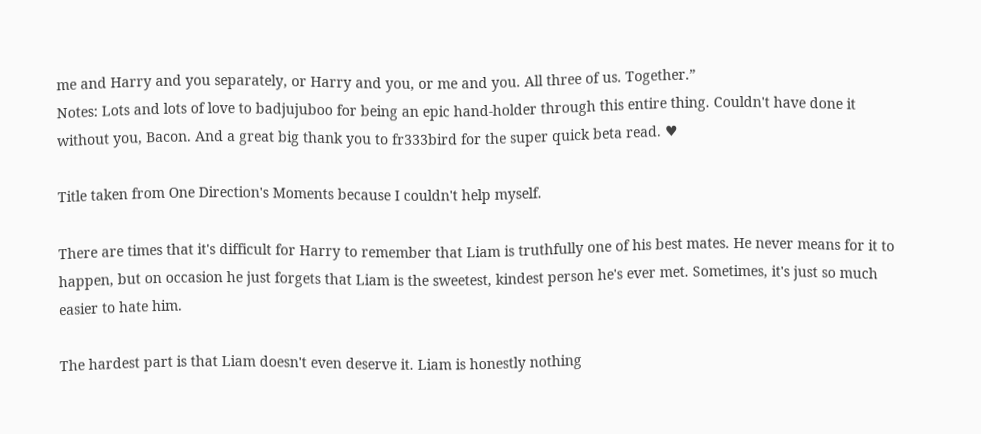me and Harry and you separately, or Harry and you, or me and you. All three of us. Together.”
Notes: Lots and lots of love to badjujuboo for being an epic hand-holder through this entire thing. Couldn't have done it without you, Bacon. And a great big thank you to fr333bird for the super quick beta read. ♥

Title taken from One Direction's Moments because I couldn't help myself.

There are times that it's difficult for Harry to remember that Liam is truthfully one of his best mates. He never means for it to happen, but on occasion he just forgets that Liam is the sweetest, kindest person he's ever met. Sometimes, it's just so much easier to hate him.

The hardest part is that Liam doesn't even deserve it. Liam is honestly nothing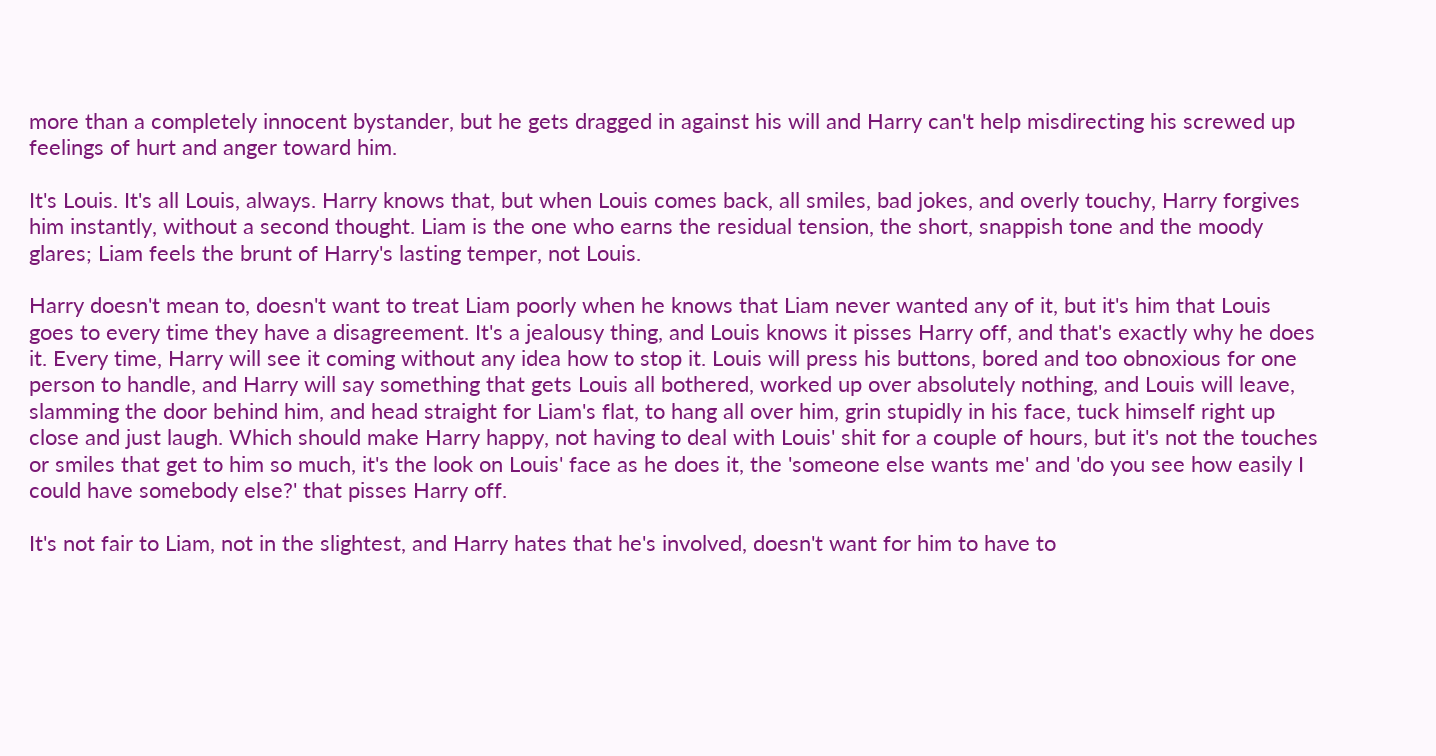more than a completely innocent bystander, but he gets dragged in against his will and Harry can't help misdirecting his screwed up feelings of hurt and anger toward him.

It's Louis. It's all Louis, always. Harry knows that, but when Louis comes back, all smiles, bad jokes, and overly touchy, Harry forgives him instantly, without a second thought. Liam is the one who earns the residual tension, the short, snappish tone and the moody glares; Liam feels the brunt of Harry's lasting temper, not Louis.

Harry doesn't mean to, doesn't want to treat Liam poorly when he knows that Liam never wanted any of it, but it's him that Louis goes to every time they have a disagreement. It's a jealousy thing, and Louis knows it pisses Harry off, and that's exactly why he does it. Every time, Harry will see it coming without any idea how to stop it. Louis will press his buttons, bored and too obnoxious for one person to handle, and Harry will say something that gets Louis all bothered, worked up over absolutely nothing, and Louis will leave, slamming the door behind him, and head straight for Liam's flat, to hang all over him, grin stupidly in his face, tuck himself right up close and just laugh. Which should make Harry happy, not having to deal with Louis' shit for a couple of hours, but it's not the touches or smiles that get to him so much, it's the look on Louis' face as he does it, the 'someone else wants me' and 'do you see how easily I could have somebody else?' that pisses Harry off.

It's not fair to Liam, not in the slightest, and Harry hates that he's involved, doesn't want for him to have to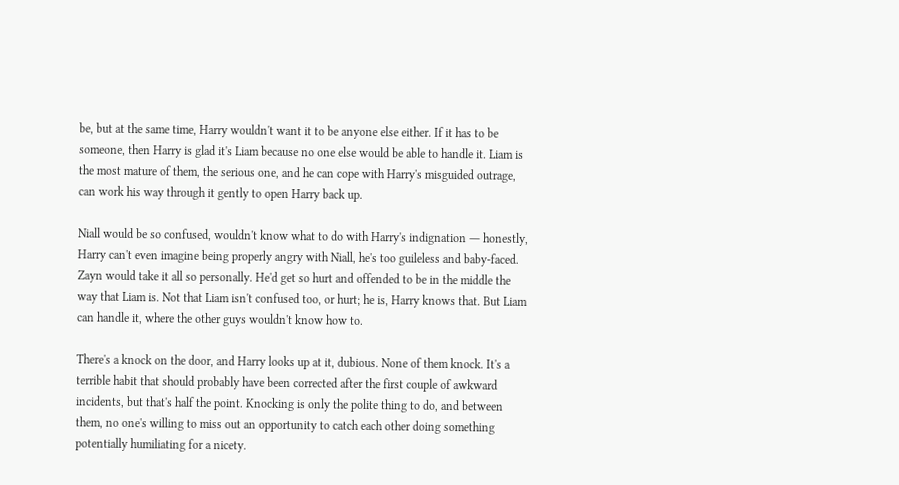be, but at the same time, Harry wouldn't want it to be anyone else either. If it has to be someone, then Harry is glad it's Liam because no one else would be able to handle it. Liam is the most mature of them, the serious one, and he can cope with Harry's misguided outrage, can work his way through it gently to open Harry back up.

Niall would be so confused, wouldn't know what to do with Harry's indignation ― honestly, Harry can't even imagine being properly angry with Niall, he's too guileless and baby-faced. Zayn would take it all so personally. He'd get so hurt and offended to be in the middle the way that Liam is. Not that Liam isn't confused too, or hurt; he is, Harry knows that. But Liam can handle it, where the other guys wouldn't know how to.

There's a knock on the door, and Harry looks up at it, dubious. None of them knock. It's a terrible habit that should probably have been corrected after the first couple of awkward incidents, but that's half the point. Knocking is only the polite thing to do, and between them, no one's willing to miss out an opportunity to catch each other doing something potentially humiliating for a nicety.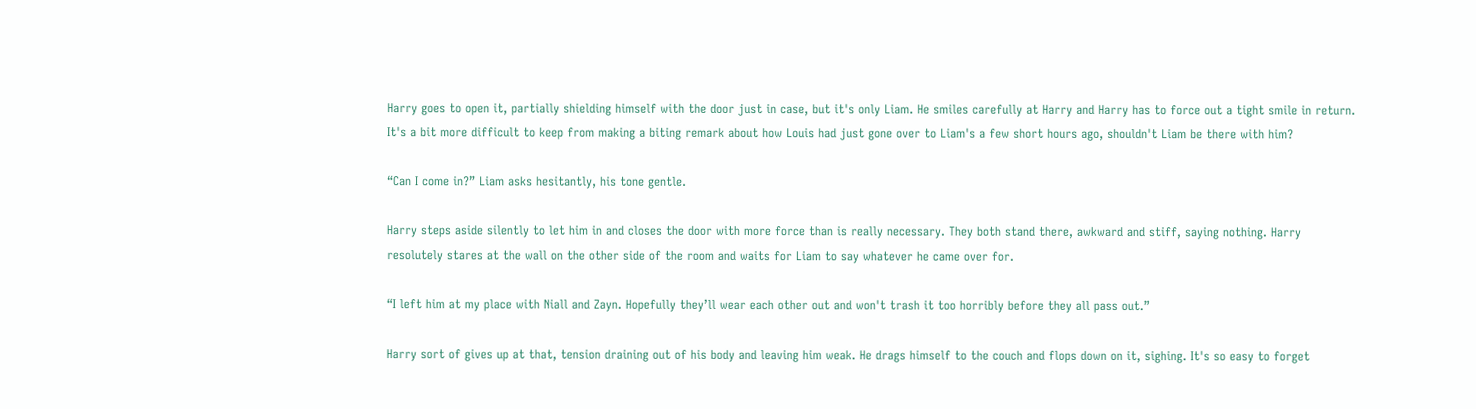Harry goes to open it, partially shielding himself with the door just in case, but it's only Liam. He smiles carefully at Harry and Harry has to force out a tight smile in return. It's a bit more difficult to keep from making a biting remark about how Louis had just gone over to Liam's a few short hours ago, shouldn't Liam be there with him?

“Can I come in?” Liam asks hesitantly, his tone gentle.

Harry steps aside silently to let him in and closes the door with more force than is really necessary. They both stand there, awkward and stiff, saying nothing. Harry resolutely stares at the wall on the other side of the room and waits for Liam to say whatever he came over for.

“I left him at my place with Niall and Zayn. Hopefully they’ll wear each other out and won't trash it too horribly before they all pass out.”

Harry sort of gives up at that, tension draining out of his body and leaving him weak. He drags himself to the couch and flops down on it, sighing. It's so easy to forget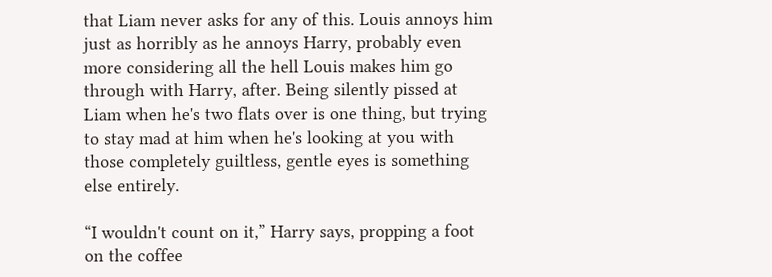that Liam never asks for any of this. Louis annoys him just as horribly as he annoys Harry, probably even more considering all the hell Louis makes him go through with Harry, after. Being silently pissed at Liam when he's two flats over is one thing, but trying to stay mad at him when he's looking at you with those completely guiltless, gentle eyes is something else entirely.

“I wouldn't count on it,” Harry says, propping a foot on the coffee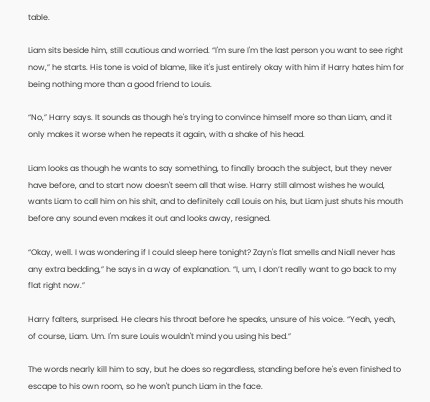table.

Liam sits beside him, still cautious and worried. “I'm sure I'm the last person you want to see right now,” he starts. His tone is void of blame, like it's just entirely okay with him if Harry hates him for being nothing more than a good friend to Louis.

“No,” Harry says. It sounds as though he's trying to convince himself more so than Liam, and it only makes it worse when he repeats it again, with a shake of his head.

Liam looks as though he wants to say something, to finally broach the subject, but they never have before, and to start now doesn't seem all that wise. Harry still almost wishes he would, wants Liam to call him on his shit, and to definitely call Louis on his, but Liam just shuts his mouth before any sound even makes it out and looks away, resigned.

“Okay, well. I was wondering if I could sleep here tonight? Zayn's flat smells and Niall never has any extra bedding,” he says in a way of explanation. “I, um, I don’t really want to go back to my flat right now.”

Harry falters, surprised. He clears his throat before he speaks, unsure of his voice. “Yeah, yeah, of course, Liam. Um. I'm sure Louis wouldn't mind you using his bed.”

The words nearly kill him to say, but he does so regardless, standing before he's even finished to escape to his own room, so he won't punch Liam in the face.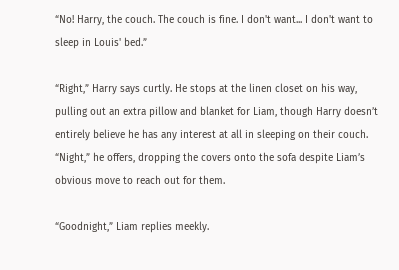“No! Harry, the couch. The couch is fine. I don't want... I don't want to sleep in Louis' bed.”

“Right,” Harry says curtly. He stops at the linen closet on his way, pulling out an extra pillow and blanket for Liam, though Harry doesn’t entirely believe he has any interest at all in sleeping on their couch. “Night,” he offers, dropping the covers onto the sofa despite Liam’s obvious move to reach out for them.

“Goodnight,” Liam replies meekly.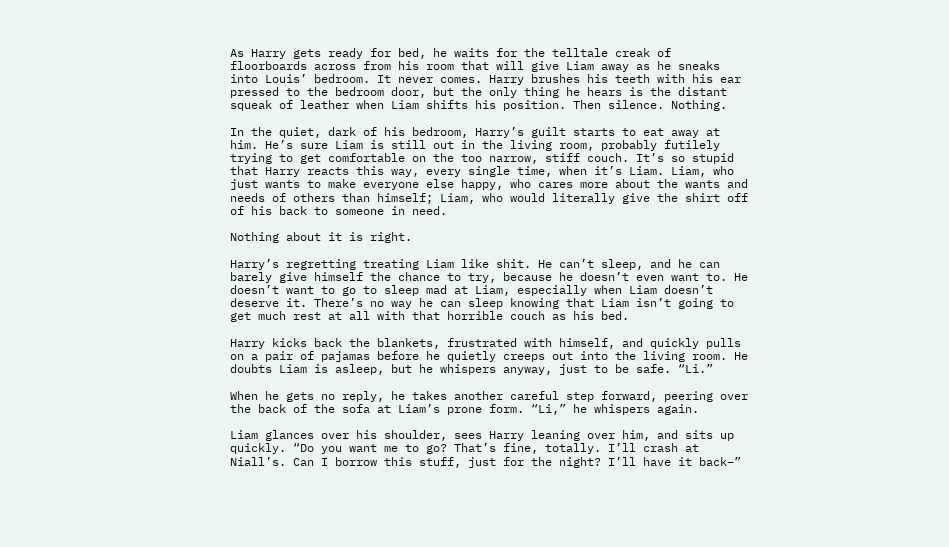As Harry gets ready for bed, he waits for the telltale creak of floorboards across from his room that will give Liam away as he sneaks into Louis’ bedroom. It never comes. Harry brushes his teeth with his ear pressed to the bedroom door, but the only thing he hears is the distant squeak of leather when Liam shifts his position. Then silence. Nothing.

In the quiet, dark of his bedroom, Harry’s guilt starts to eat away at him. He’s sure Liam is still out in the living room, probably futilely trying to get comfortable on the too narrow, stiff couch. It’s so stupid that Harry reacts this way, every single time, when it’s Liam. Liam, who just wants to make everyone else happy, who cares more about the wants and needs of others than himself; Liam, who would literally give the shirt off of his back to someone in need.

Nothing about it is right.

Harry’s regretting treating Liam like shit. He can’t sleep, and he can barely give himself the chance to try, because he doesn’t even want to. He doesn’t want to go to sleep mad at Liam, especially when Liam doesn’t deserve it. There’s no way he can sleep knowing that Liam isn’t going to get much rest at all with that horrible couch as his bed.

Harry kicks back the blankets, frustrated with himself, and quickly pulls on a pair of pajamas before he quietly creeps out into the living room. He doubts Liam is asleep, but he whispers anyway, just to be safe. “Li.”

When he gets no reply, he takes another careful step forward, peering over the back of the sofa at Liam’s prone form. “Li,” he whispers again.

Liam glances over his shoulder, sees Harry leaning over him, and sits up quickly. “Do you want me to go? That’s fine, totally. I’ll crash at Niall’s. Can I borrow this stuff, just for the night? I’ll have it back–”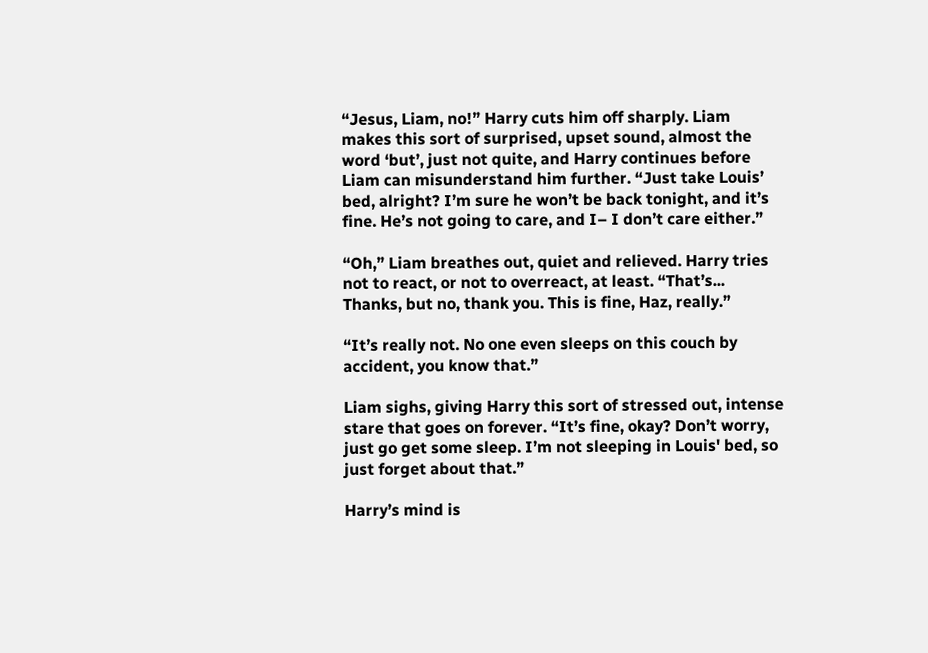“Jesus, Liam, no!” Harry cuts him off sharply. Liam makes this sort of surprised, upset sound, almost the word ‘but’, just not quite, and Harry continues before Liam can misunderstand him further. “Just take Louis’ bed, alright? I’m sure he won’t be back tonight, and it’s fine. He’s not going to care, and I– I don’t care either.”

“Oh,” Liam breathes out, quiet and relieved. Harry tries not to react, or not to overreact, at least. “That’s... Thanks, but no, thank you. This is fine, Haz, really.”

“It’s really not. No one even sleeps on this couch by accident, you know that.”

Liam sighs, giving Harry this sort of stressed out, intense stare that goes on forever. “It’s fine, okay? Don’t worry, just go get some sleep. I’m not sleeping in Louis' bed, so just forget about that.”

Harry’s mind is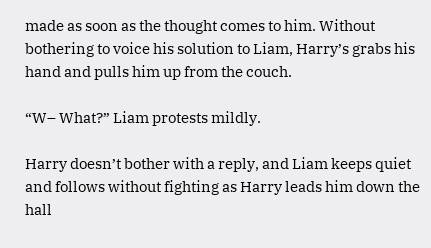made as soon as the thought comes to him. Without bothering to voice his solution to Liam, Harry’s grabs his hand and pulls him up from the couch.

“W– What?” Liam protests mildly.

Harry doesn’t bother with a reply, and Liam keeps quiet and follows without fighting as Harry leads him down the hall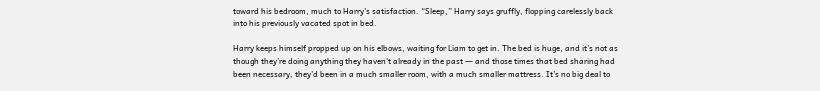toward his bedroom, much to Harry’s satisfaction. “Sleep,” Harry says gruffly, flopping carelessly back into his previously vacated spot in bed.

Harry keeps himself propped up on his elbows, waiting for Liam to get in. The bed is huge, and it’s not as though they’re doing anything they haven’t already in the past ― and those times that bed sharing had been necessary, they’d been in a much smaller room, with a much smaller mattress. It’s no big deal to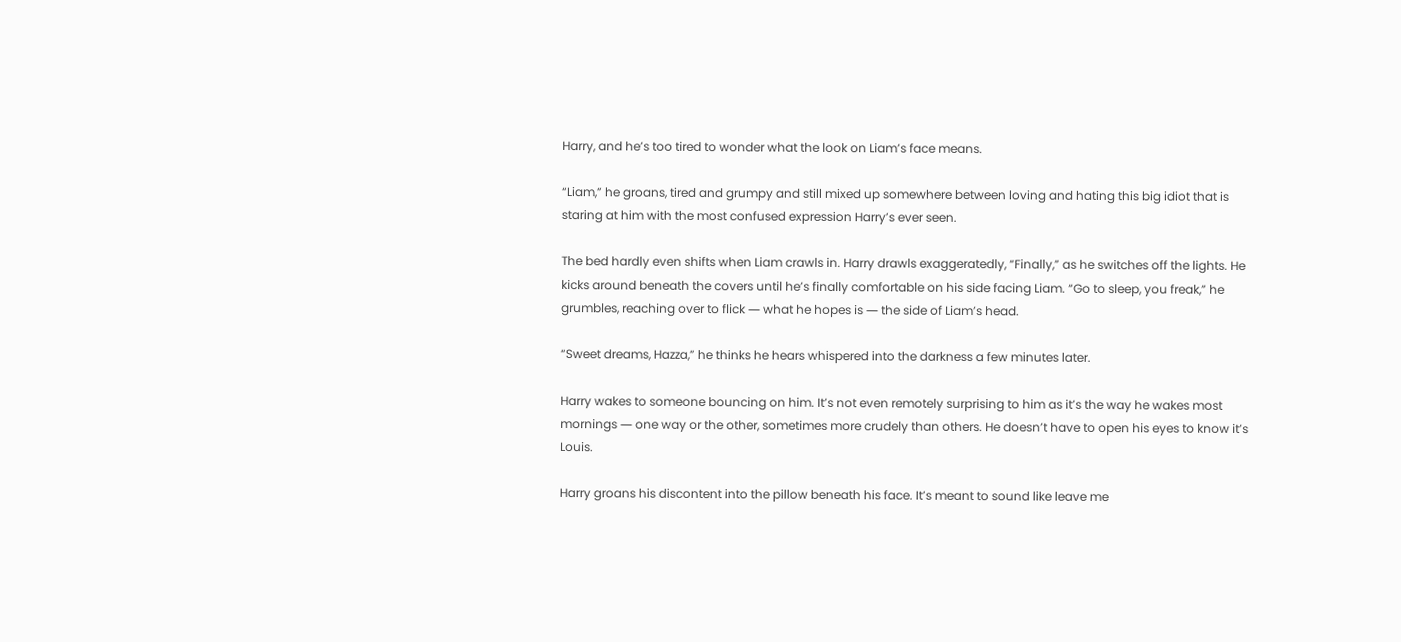Harry, and he’s too tired to wonder what the look on Liam’s face means.

“Liam,” he groans, tired and grumpy and still mixed up somewhere between loving and hating this big idiot that is staring at him with the most confused expression Harry’s ever seen.

The bed hardly even shifts when Liam crawls in. Harry drawls exaggeratedly, “Finally,” as he switches off the lights. He kicks around beneath the covers until he’s finally comfortable on his side facing Liam. “Go to sleep, you freak,” he grumbles, reaching over to flick ― what he hopes is ― the side of Liam’s head.

“Sweet dreams, Hazza,” he thinks he hears whispered into the darkness a few minutes later.

Harry wakes to someone bouncing on him. It’s not even remotely surprising to him as it’s the way he wakes most mornings ― one way or the other, sometimes more crudely than others. He doesn’t have to open his eyes to know it’s Louis.

Harry groans his discontent into the pillow beneath his face. It’s meant to sound like leave me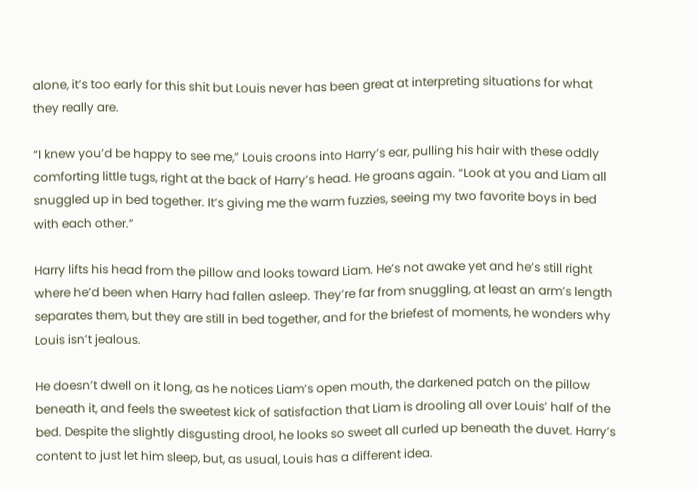alone, it’s too early for this shit but Louis never has been great at interpreting situations for what they really are.

“I knew you’d be happy to see me,” Louis croons into Harry’s ear, pulling his hair with these oddly comforting little tugs, right at the back of Harry’s head. He groans again. “Look at you and Liam all snuggled up in bed together. It’s giving me the warm fuzzies, seeing my two favorite boys in bed with each other.”

Harry lifts his head from the pillow and looks toward Liam. He’s not awake yet and he’s still right where he’d been when Harry had fallen asleep. They’re far from snuggling, at least an arm’s length separates them, but they are still in bed together, and for the briefest of moments, he wonders why Louis isn’t jealous.

He doesn’t dwell on it long, as he notices Liam’s open mouth, the darkened patch on the pillow beneath it, and feels the sweetest kick of satisfaction that Liam is drooling all over Louis’ half of the bed. Despite the slightly disgusting drool, he looks so sweet all curled up beneath the duvet. Harry’s content to just let him sleep, but, as usual, Louis has a different idea.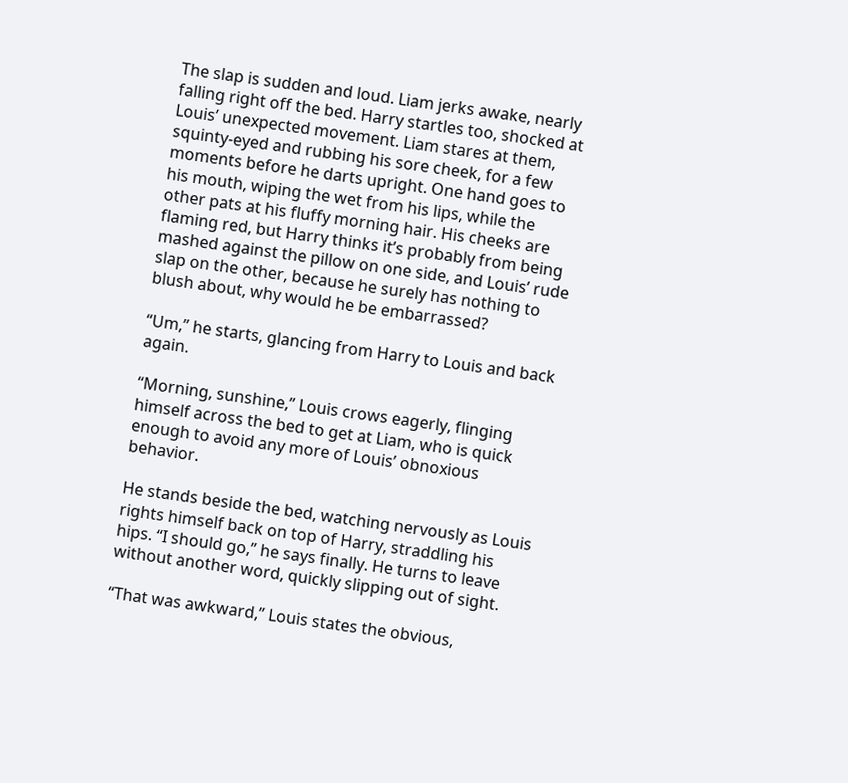The slap is sudden and loud. Liam jerks awake, nearly falling right off the bed. Harry startles too, shocked at Louis’ unexpected movement. Liam stares at them, squinty-eyed and rubbing his sore cheek, for a few moments before he darts upright. One hand goes to his mouth, wiping the wet from his lips, while the other pats at his fluffy morning hair. His cheeks are flaming red, but Harry thinks it’s probably from being mashed against the pillow on one side, and Louis’ rude slap on the other, because he surely has nothing to blush about, why would he be embarrassed?

“Um,” he starts, glancing from Harry to Louis and back again.

“Morning, sunshine,” Louis crows eagerly, flinging himself across the bed to get at Liam, who is quick enough to avoid any more of Louis’ obnoxious behavior.

He stands beside the bed, watching nervously as Louis rights himself back on top of Harry, straddling his hips. “I should go,” he says finally. He turns to leave without another word, quickly slipping out of sight.

“That was awkward,” Louis states the obvious,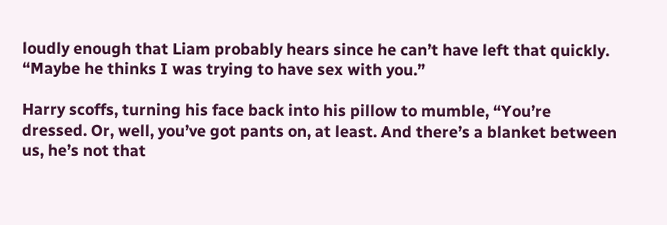loudly enough that Liam probably hears since he can’t have left that quickly. “Maybe he thinks I was trying to have sex with you.”

Harry scoffs, turning his face back into his pillow to mumble, “You’re dressed. Or, well, you’ve got pants on, at least. And there’s a blanket between us, he’s not that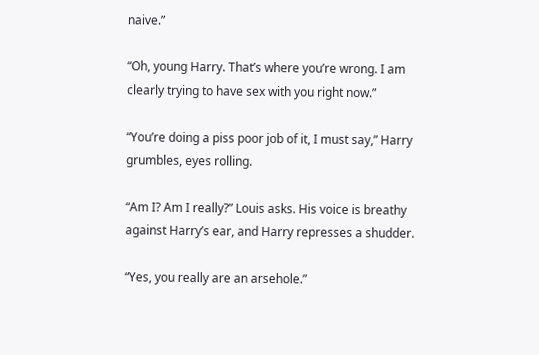naive.”

“Oh, young Harry. That’s where you’re wrong. I am clearly trying to have sex with you right now.”

“You’re doing a piss poor job of it, I must say,” Harry grumbles, eyes rolling.

“Am I? Am I really?” Louis asks. His voice is breathy against Harry’s ear, and Harry represses a shudder.

“Yes, you really are an arsehole.”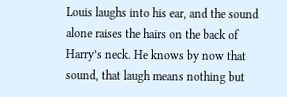Louis laughs into his ear, and the sound alone raises the hairs on the back of Harry’s neck. He knows by now that sound, that laugh means nothing but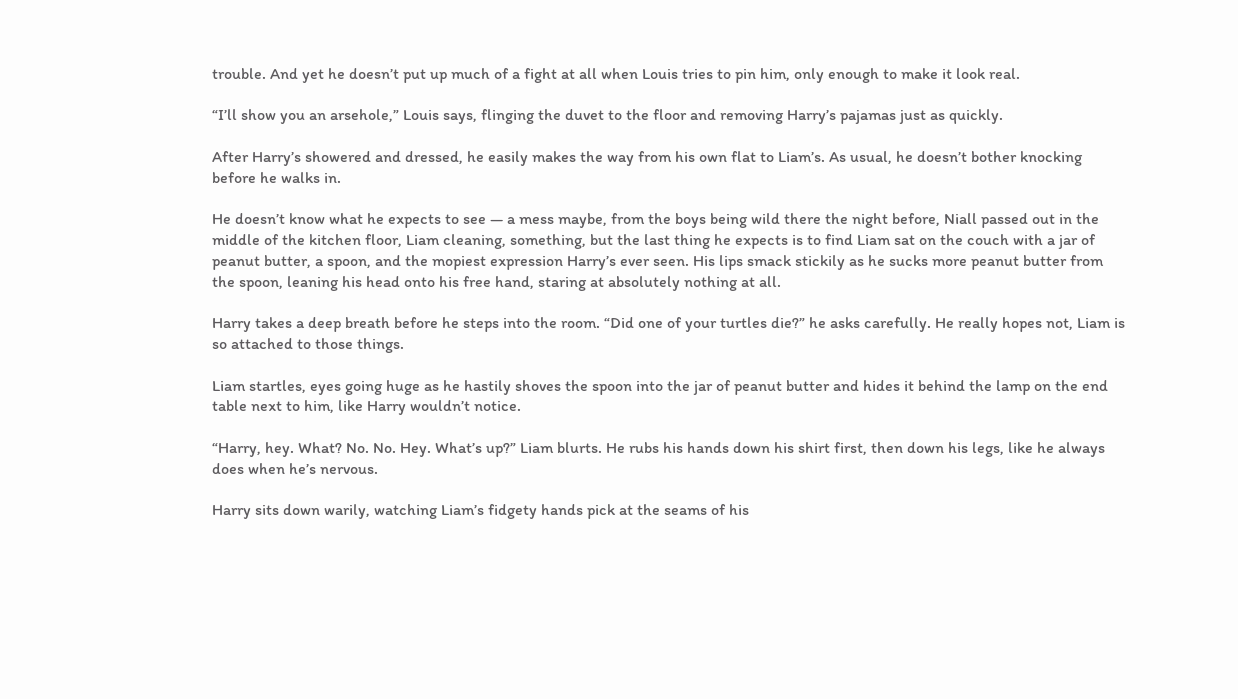trouble. And yet he doesn’t put up much of a fight at all when Louis tries to pin him, only enough to make it look real.

“I’ll show you an arsehole,” Louis says, flinging the duvet to the floor and removing Harry’s pajamas just as quickly.

After Harry’s showered and dressed, he easily makes the way from his own flat to Liam’s. As usual, he doesn’t bother knocking before he walks in.

He doesn’t know what he expects to see ― a mess maybe, from the boys being wild there the night before, Niall passed out in the middle of the kitchen floor, Liam cleaning, something, but the last thing he expects is to find Liam sat on the couch with a jar of peanut butter, a spoon, and the mopiest expression Harry’s ever seen. His lips smack stickily as he sucks more peanut butter from the spoon, leaning his head onto his free hand, staring at absolutely nothing at all.

Harry takes a deep breath before he steps into the room. “Did one of your turtles die?” he asks carefully. He really hopes not, Liam is so attached to those things.

Liam startles, eyes going huge as he hastily shoves the spoon into the jar of peanut butter and hides it behind the lamp on the end table next to him, like Harry wouldn’t notice.

“Harry, hey. What? No. No. Hey. What’s up?” Liam blurts. He rubs his hands down his shirt first, then down his legs, like he always does when he’s nervous.

Harry sits down warily, watching Liam’s fidgety hands pick at the seams of his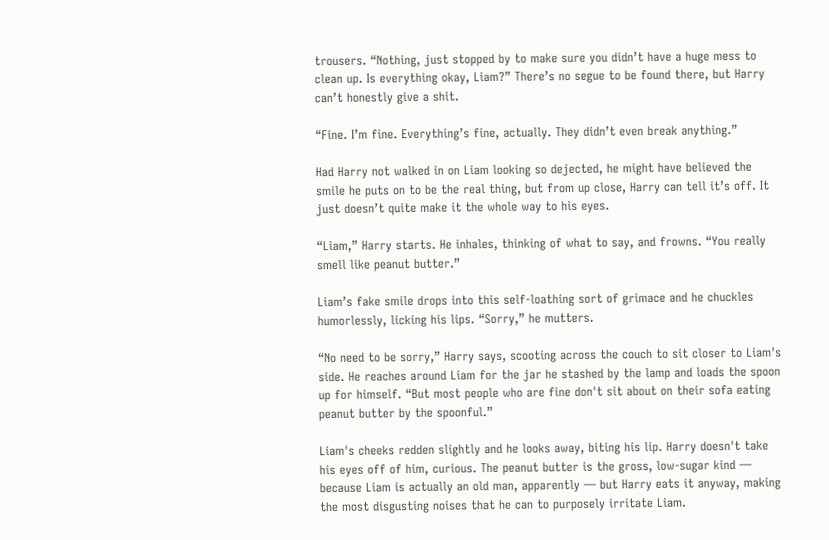trousers. “Nothing, just stopped by to make sure you didn’t have a huge mess to clean up. Is everything okay, Liam?” There’s no segue to be found there, but Harry can’t honestly give a shit.

“Fine. I’m fine. Everything’s fine, actually. They didn’t even break anything.”

Had Harry not walked in on Liam looking so dejected, he might have believed the smile he puts on to be the real thing, but from up close, Harry can tell it’s off. It just doesn’t quite make it the whole way to his eyes.

“Liam,” Harry starts. He inhales, thinking of what to say, and frowns. “You really smell like peanut butter.”

Liam’s fake smile drops into this self-loathing sort of grimace and he chuckles humorlessly, licking his lips. “Sorry,” he mutters.

“No need to be sorry,” Harry says, scooting across the couch to sit closer to Liam's side. He reaches around Liam for the jar he stashed by the lamp and loads the spoon up for himself. “But most people who are fine don't sit about on their sofa eating peanut butter by the spoonful.”

Liam's cheeks redden slightly and he looks away, biting his lip. Harry doesn't take his eyes off of him, curious. The peanut butter is the gross, low-sugar kind ― because Liam is actually an old man, apparently ― but Harry eats it anyway, making the most disgusting noises that he can to purposely irritate Liam.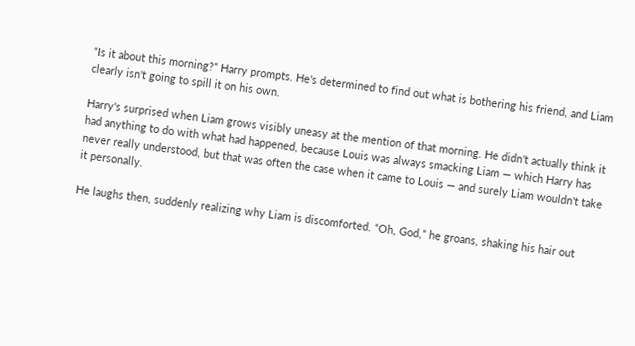“Is it about this morning?” Harry prompts. He's determined to find out what is bothering his friend, and Liam clearly isn't going to spill it on his own.

Harry's surprised when Liam grows visibly uneasy at the mention of that morning. He didn't actually think it had anything to do with what had happened, because Louis was always smacking Liam ― which Harry has never really understood, but that was often the case when it came to Louis ― and surely Liam wouldn't take it personally.

He laughs then, suddenly realizing why Liam is discomforted. “Oh, God,” he groans, shaking his hair out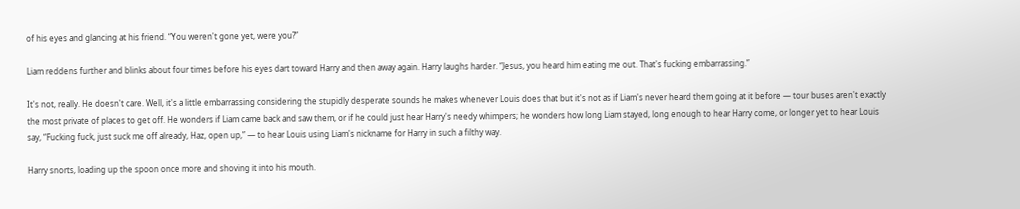of his eyes and glancing at his friend. “You weren't gone yet, were you?”

Liam reddens further and blinks about four times before his eyes dart toward Harry and then away again. Harry laughs harder. “Jesus, you heard him eating me out. That's fucking embarrassing.”

It's not, really. He doesn't care. Well, it's a little embarrassing considering the stupidly desperate sounds he makes whenever Louis does that but it's not as if Liam's never heard them going at it before ― tour buses aren't exactly the most private of places to get off. He wonders if Liam came back and saw them, or if he could just hear Harry's needy whimpers; he wonders how long Liam stayed, long enough to hear Harry come, or longer yet to hear Louis say, “Fucking fuck, just suck me off already, Haz, open up,” ― to hear Louis using Liam's nickname for Harry in such a filthy way.

Harry snorts, loading up the spoon once more and shoving it into his mouth.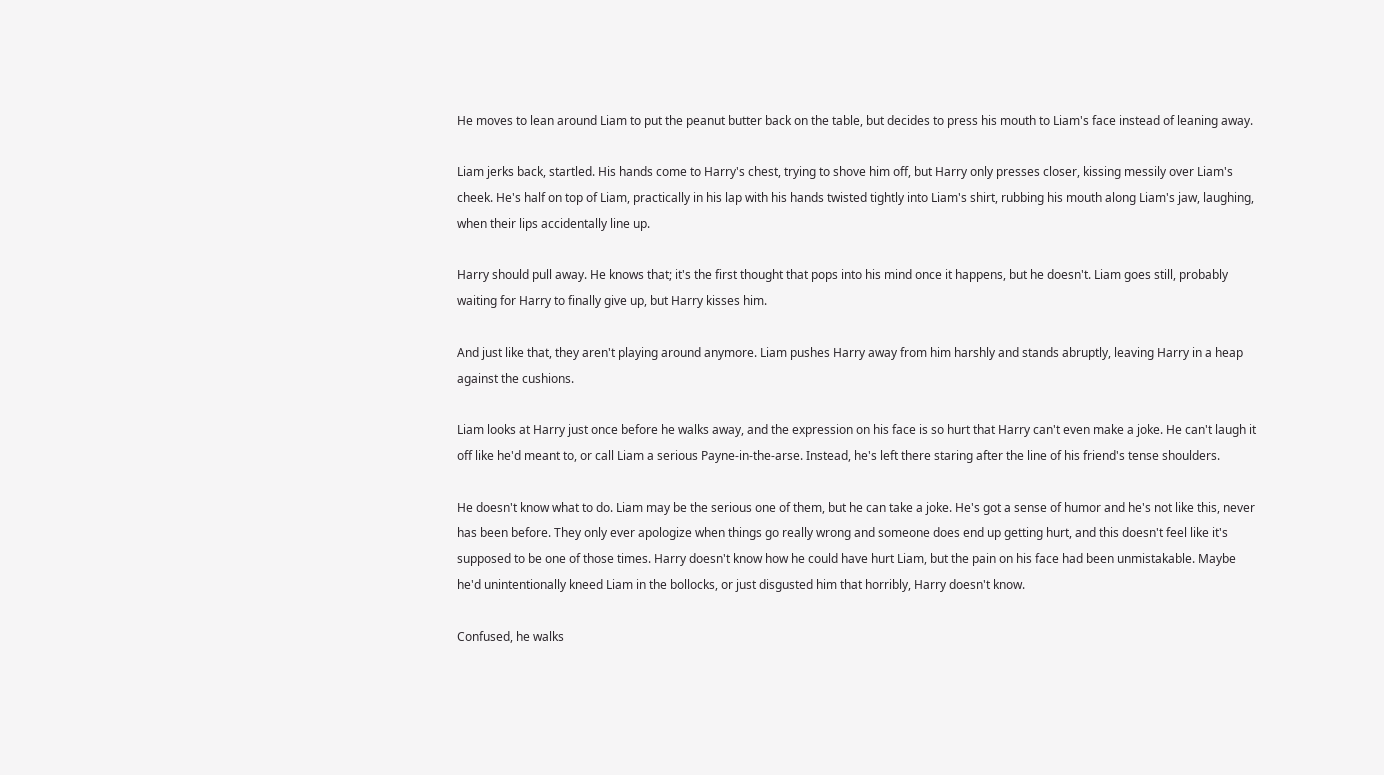He moves to lean around Liam to put the peanut butter back on the table, but decides to press his mouth to Liam's face instead of leaning away.

Liam jerks back, startled. His hands come to Harry's chest, trying to shove him off, but Harry only presses closer, kissing messily over Liam's cheek. He's half on top of Liam, practically in his lap with his hands twisted tightly into Liam's shirt, rubbing his mouth along Liam's jaw, laughing, when their lips accidentally line up.

Harry should pull away. He knows that; it's the first thought that pops into his mind once it happens, but he doesn't. Liam goes still, probably waiting for Harry to finally give up, but Harry kisses him.

And just like that, they aren't playing around anymore. Liam pushes Harry away from him harshly and stands abruptly, leaving Harry in a heap against the cushions.

Liam looks at Harry just once before he walks away, and the expression on his face is so hurt that Harry can't even make a joke. He can't laugh it off like he'd meant to, or call Liam a serious Payne-in-the-arse. Instead, he's left there staring after the line of his friend's tense shoulders.

He doesn't know what to do. Liam may be the serious one of them, but he can take a joke. He's got a sense of humor and he's not like this, never has been before. They only ever apologize when things go really wrong and someone does end up getting hurt, and this doesn't feel like it's supposed to be one of those times. Harry doesn't know how he could have hurt Liam, but the pain on his face had been unmistakable. Maybe he'd unintentionally kneed Liam in the bollocks, or just disgusted him that horribly, Harry doesn't know.

Confused, he walks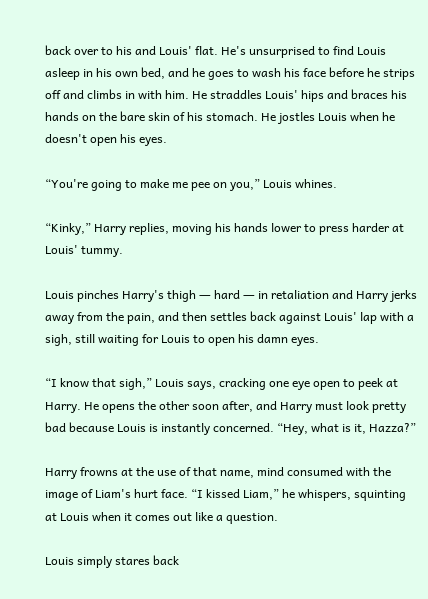back over to his and Louis' flat. He's unsurprised to find Louis asleep in his own bed, and he goes to wash his face before he strips off and climbs in with him. He straddles Louis' hips and braces his hands on the bare skin of his stomach. He jostles Louis when he doesn't open his eyes.

“You're going to make me pee on you,” Louis whines.

“Kinky,” Harry replies, moving his hands lower to press harder at Louis' tummy.

Louis pinches Harry's thigh ― hard ― in retaliation and Harry jerks away from the pain, and then settles back against Louis' lap with a sigh, still waiting for Louis to open his damn eyes.

“I know that sigh,” Louis says, cracking one eye open to peek at Harry. He opens the other soon after, and Harry must look pretty bad because Louis is instantly concerned. “Hey, what is it, Hazza?”

Harry frowns at the use of that name, mind consumed with the image of Liam's hurt face. “I kissed Liam,” he whispers, squinting at Louis when it comes out like a question.

Louis simply stares back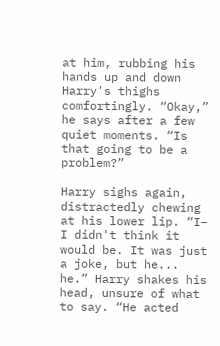at him, rubbing his hands up and down Harry's thighs comfortingly. “Okay,” he says after a few quiet moments. “Is that going to be a problem?”

Harry sighs again, distractedly chewing at his lower lip. “I– I didn't think it would be. It was just a joke, but he... he.” Harry shakes his head, unsure of what to say. “He acted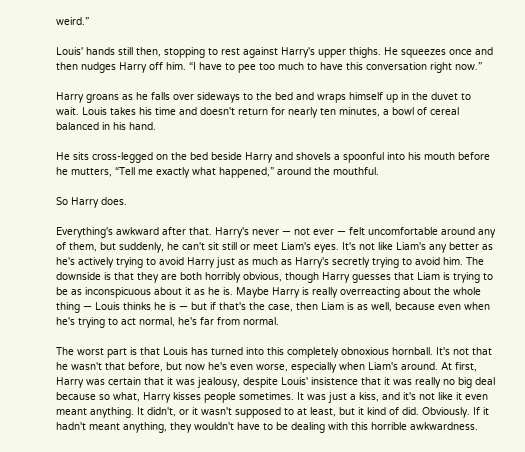weird.”

Louis' hands still then, stopping to rest against Harry's upper thighs. He squeezes once and then nudges Harry off him. “I have to pee too much to have this conversation right now.”

Harry groans as he falls over sideways to the bed and wraps himself up in the duvet to wait. Louis takes his time and doesn't return for nearly ten minutes, a bowl of cereal balanced in his hand.

He sits cross-legged on the bed beside Harry and shovels a spoonful into his mouth before he mutters, “Tell me exactly what happened,” around the mouthful.

So Harry does.

Everything's awkward after that. Harry's never ― not ever ― felt uncomfortable around any of them, but suddenly, he can't sit still or meet Liam's eyes. It's not like Liam's any better as he's actively trying to avoid Harry just as much as Harry's secretly trying to avoid him. The downside is that they are both horribly obvious, though Harry guesses that Liam is trying to be as inconspicuous about it as he is. Maybe Harry is really overreacting about the whole thing ― Louis thinks he is ― but if that's the case, then Liam is as well, because even when he's trying to act normal, he's far from normal.

The worst part is that Louis has turned into this completely obnoxious hornball. It's not that he wasn't that before, but now he's even worse, especially when Liam's around. At first, Harry was certain that it was jealousy, despite Louis' insistence that it was really no big deal because so what, Harry kisses people sometimes. It was just a kiss, and it's not like it even meant anything. It didn't, or it wasn't supposed to at least, but it kind of did. Obviously. If it hadn't meant anything, they wouldn't have to be dealing with this horrible awkwardness.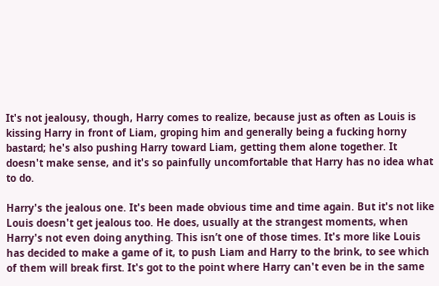It's not jealousy, though, Harry comes to realize, because just as often as Louis is kissing Harry in front of Liam, groping him and generally being a fucking horny bastard; he's also pushing Harry toward Liam, getting them alone together. It doesn't make sense, and it's so painfully uncomfortable that Harry has no idea what to do.

Harry's the jealous one. It's been made obvious time and time again. But it's not like Louis doesn't get jealous too. He does, usually at the strangest moments, when Harry's not even doing anything. This isn’t one of those times. It's more like Louis has decided to make a game of it, to push Liam and Harry to the brink, to see which of them will break first. It's got to the point where Harry can't even be in the same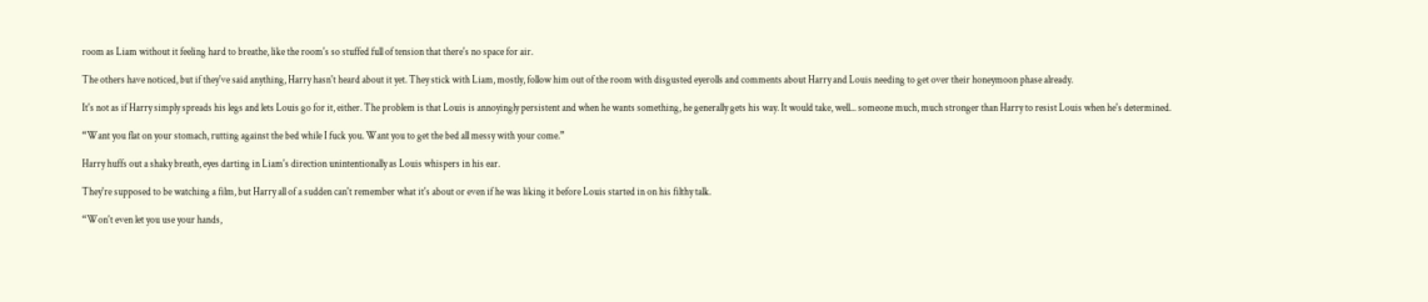room as Liam without it feeling hard to breathe, like the room's so stuffed full of tension that there's no space for air.

The others have noticed, but if they've said anything, Harry hasn't heard about it yet. They stick with Liam, mostly, follow him out of the room with disgusted eyerolls and comments about Harry and Louis needing to get over their honeymoon phase already.

It's not as if Harry simply spreads his legs and lets Louis go for it, either. The problem is that Louis is annoyingly persistent and when he wants something, he generally gets his way. It would take, well... someone much, much stronger than Harry to resist Louis when he's determined.

“Want you flat on your stomach, rutting against the bed while I fuck you. Want you to get the bed all messy with your come.”

Harry huffs out a shaky breath, eyes darting in Liam's direction unintentionally as Louis whispers in his ear.

They're supposed to be watching a film, but Harry all of a sudden can't remember what it's about or even if he was liking it before Louis started in on his filthy talk.

“Won't even let you use your hands,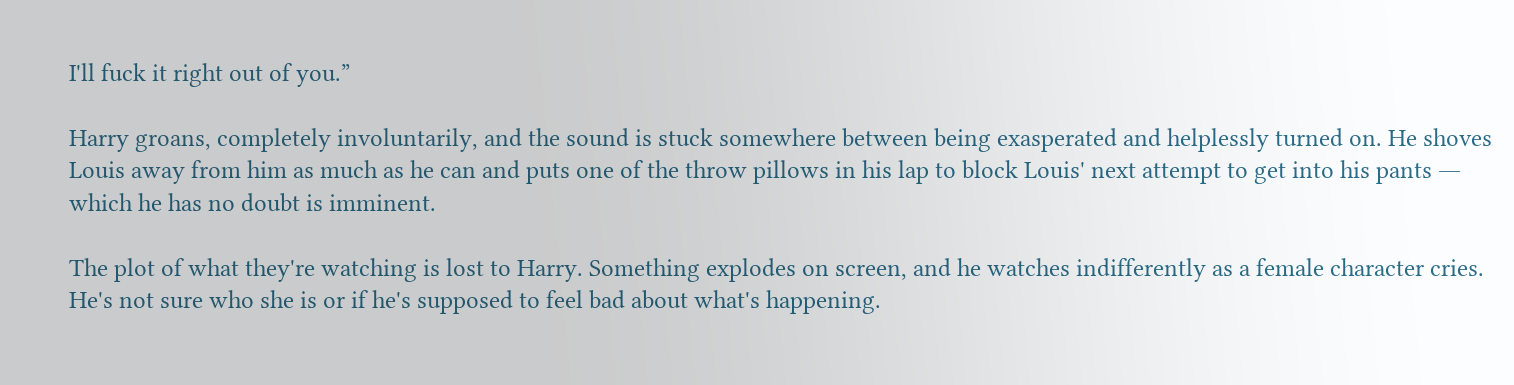I'll fuck it right out of you.”

Harry groans, completely involuntarily, and the sound is stuck somewhere between being exasperated and helplessly turned on. He shoves Louis away from him as much as he can and puts one of the throw pillows in his lap to block Louis' next attempt to get into his pants ― which he has no doubt is imminent.

The plot of what they're watching is lost to Harry. Something explodes on screen, and he watches indifferently as a female character cries. He's not sure who she is or if he's supposed to feel bad about what's happening.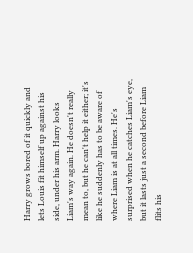Harry grows bored of it quickly and lets Louis fit himself up against his side, under his arm. Harry looks Liam's way again. He doesn't really mean to, but he can't help it either; it's like he suddenly has to be aware of where Liam is at all times. He's surprised when he catches Liam's eye, but it lasts just a second before Liam flits his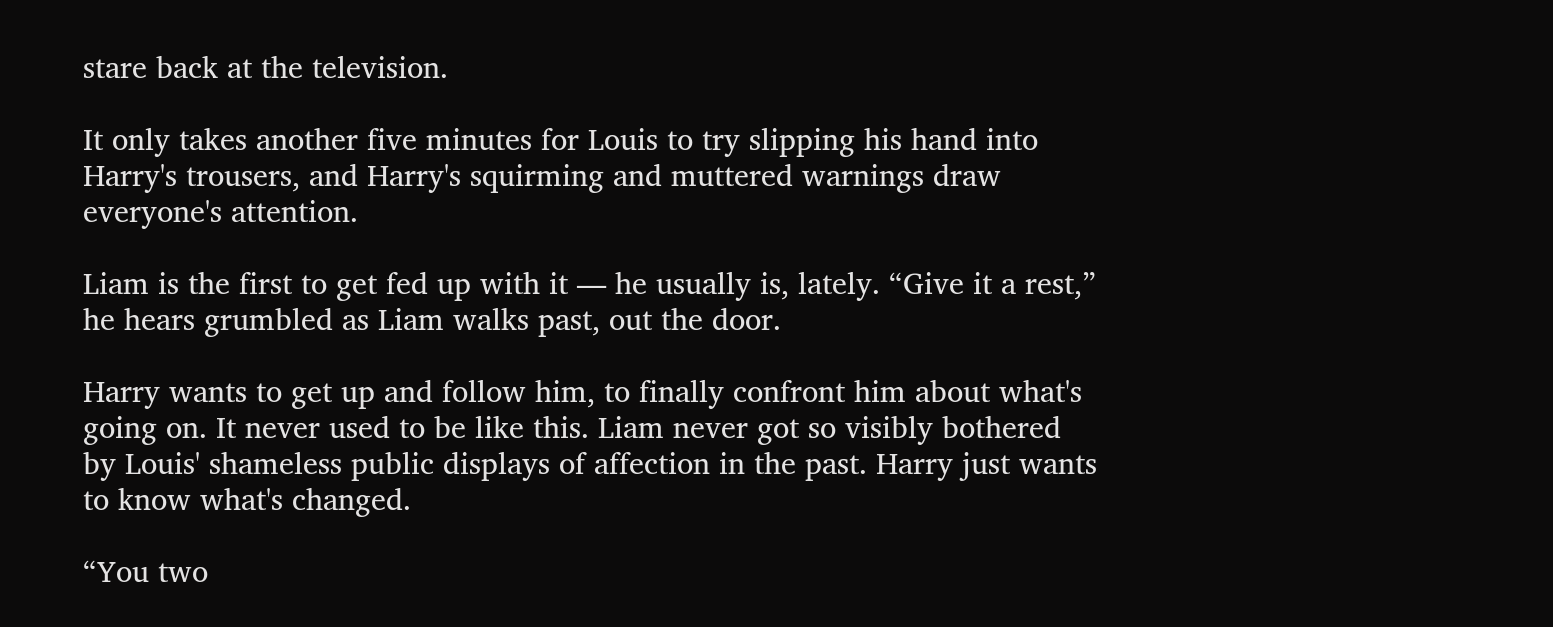stare back at the television.

It only takes another five minutes for Louis to try slipping his hand into Harry's trousers, and Harry's squirming and muttered warnings draw everyone's attention.

Liam is the first to get fed up with it ― he usually is, lately. “Give it a rest,” he hears grumbled as Liam walks past, out the door.

Harry wants to get up and follow him, to finally confront him about what's going on. It never used to be like this. Liam never got so visibly bothered by Louis' shameless public displays of affection in the past. Harry just wants to know what's changed.

“You two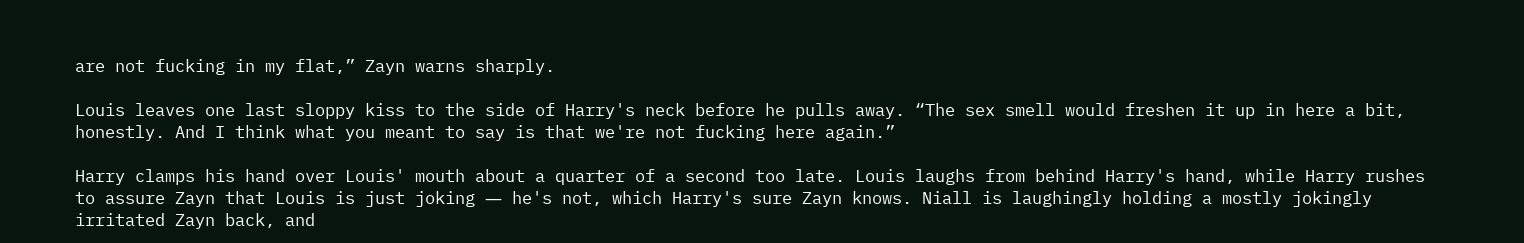are not fucking in my flat,” Zayn warns sharply.

Louis leaves one last sloppy kiss to the side of Harry's neck before he pulls away. “The sex smell would freshen it up in here a bit, honestly. And I think what you meant to say is that we're not fucking here again.”

Harry clamps his hand over Louis' mouth about a quarter of a second too late. Louis laughs from behind Harry's hand, while Harry rushes to assure Zayn that Louis is just joking ― he's not, which Harry's sure Zayn knows. Niall is laughingly holding a mostly jokingly irritated Zayn back, and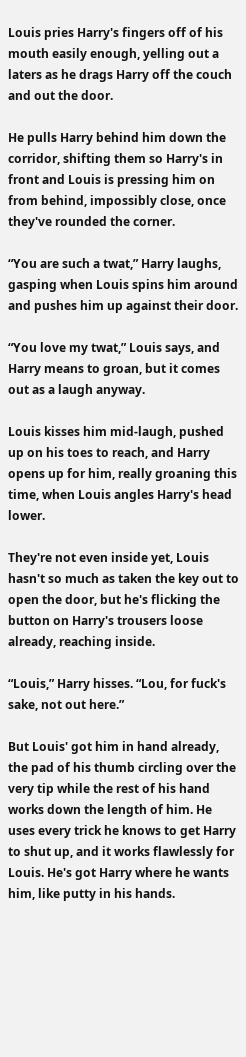Louis pries Harry's fingers off of his mouth easily enough, yelling out a laters as he drags Harry off the couch and out the door.

He pulls Harry behind him down the corridor, shifting them so Harry's in front and Louis is pressing him on from behind, impossibly close, once they've rounded the corner.

“You are such a twat,” Harry laughs, gasping when Louis spins him around and pushes him up against their door.

“You love my twat,” Louis says, and Harry means to groan, but it comes out as a laugh anyway.

Louis kisses him mid-laugh, pushed up on his toes to reach, and Harry opens up for him, really groaning this time, when Louis angles Harry's head lower.

They're not even inside yet, Louis hasn't so much as taken the key out to open the door, but he's flicking the button on Harry's trousers loose already, reaching inside.

“Louis,” Harry hisses. “Lou, for fuck's sake, not out here.”

But Louis' got him in hand already, the pad of his thumb circling over the very tip while the rest of his hand works down the length of him. He uses every trick he knows to get Harry to shut up, and it works flawlessly for Louis. He's got Harry where he wants him, like putty in his hands.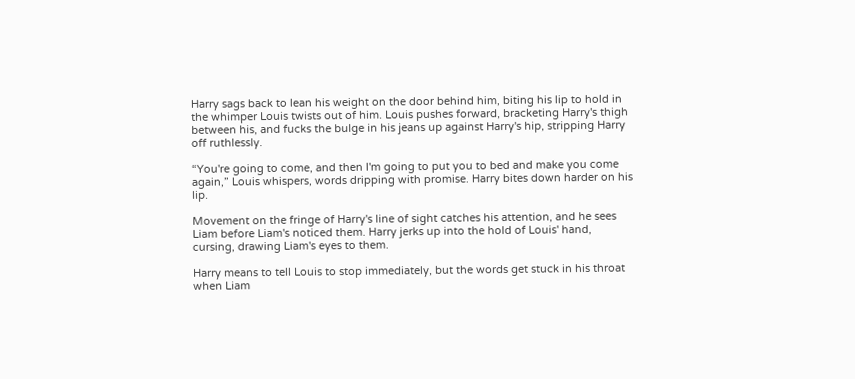Harry sags back to lean his weight on the door behind him, biting his lip to hold in the whimper Louis twists out of him. Louis pushes forward, bracketing Harry's thigh between his, and fucks the bulge in his jeans up against Harry's hip, stripping Harry off ruthlessly.

“You're going to come, and then I'm going to put you to bed and make you come again,” Louis whispers, words dripping with promise. Harry bites down harder on his lip.

Movement on the fringe of Harry's line of sight catches his attention, and he sees Liam before Liam's noticed them. Harry jerks up into the hold of Louis' hand, cursing, drawing Liam's eyes to them.

Harry means to tell Louis to stop immediately, but the words get stuck in his throat when Liam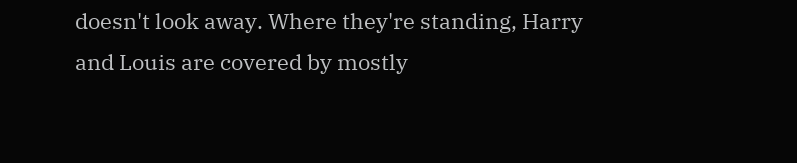doesn't look away. Where they're standing, Harry and Louis are covered by mostly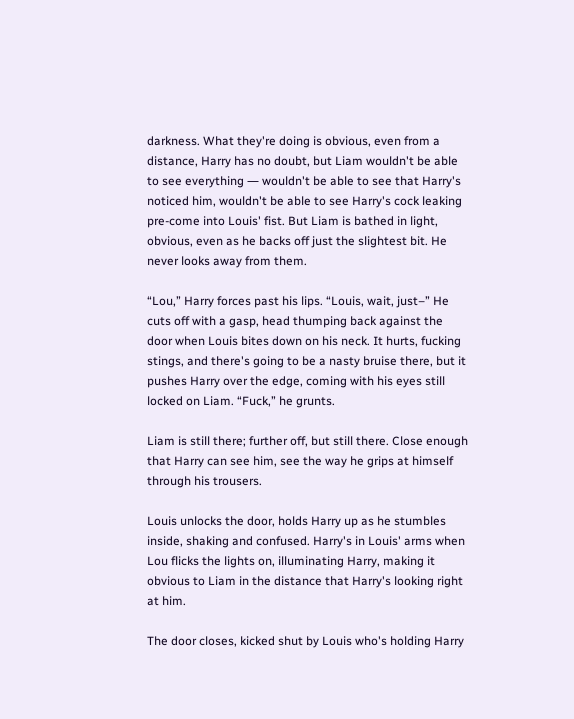darkness. What they're doing is obvious, even from a distance, Harry has no doubt, but Liam wouldn't be able to see everything ― wouldn't be able to see that Harry's noticed him, wouldn't be able to see Harry's cock leaking pre-come into Louis' fist. But Liam is bathed in light, obvious, even as he backs off just the slightest bit. He never looks away from them.

“Lou,” Harry forces past his lips. “Louis, wait, just–” He cuts off with a gasp, head thumping back against the door when Louis bites down on his neck. It hurts, fucking stings, and there's going to be a nasty bruise there, but it pushes Harry over the edge, coming with his eyes still locked on Liam. “Fuck,” he grunts.

Liam is still there; further off, but still there. Close enough that Harry can see him, see the way he grips at himself through his trousers.

Louis unlocks the door, holds Harry up as he stumbles inside, shaking and confused. Harry's in Louis' arms when Lou flicks the lights on, illuminating Harry, making it obvious to Liam in the distance that Harry's looking right at him.

The door closes, kicked shut by Louis who's holding Harry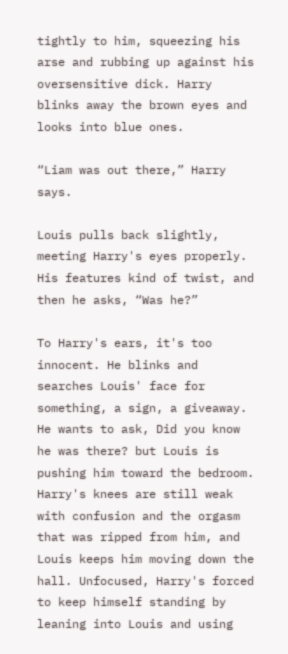tightly to him, squeezing his arse and rubbing up against his oversensitive dick. Harry blinks away the brown eyes and looks into blue ones.

“Liam was out there,” Harry says.

Louis pulls back slightly, meeting Harry's eyes properly. His features kind of twist, and then he asks, “Was he?”

To Harry's ears, it's too innocent. He blinks and searches Louis' face for something, a sign, a giveaway. He wants to ask, Did you know he was there? but Louis is pushing him toward the bedroom. Harry's knees are still weak with confusion and the orgasm that was ripped from him, and Louis keeps him moving down the hall. Unfocused, Harry's forced to keep himself standing by leaning into Louis and using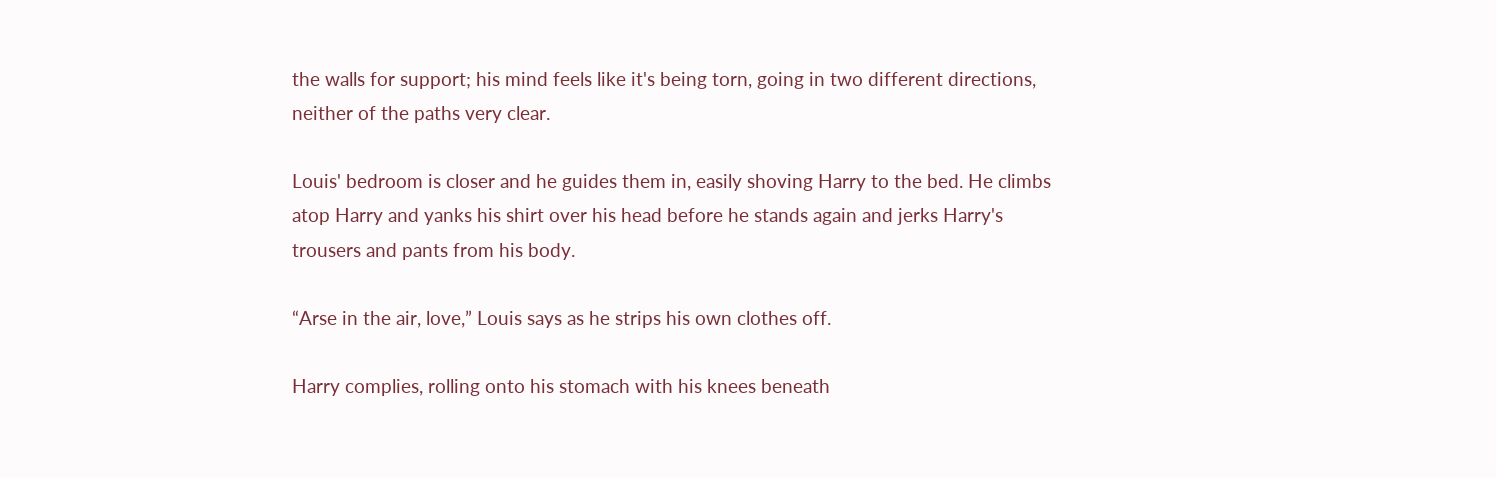the walls for support; his mind feels like it's being torn, going in two different directions, neither of the paths very clear.

Louis' bedroom is closer and he guides them in, easily shoving Harry to the bed. He climbs atop Harry and yanks his shirt over his head before he stands again and jerks Harry's trousers and pants from his body.

“Arse in the air, love,” Louis says as he strips his own clothes off.

Harry complies, rolling onto his stomach with his knees beneath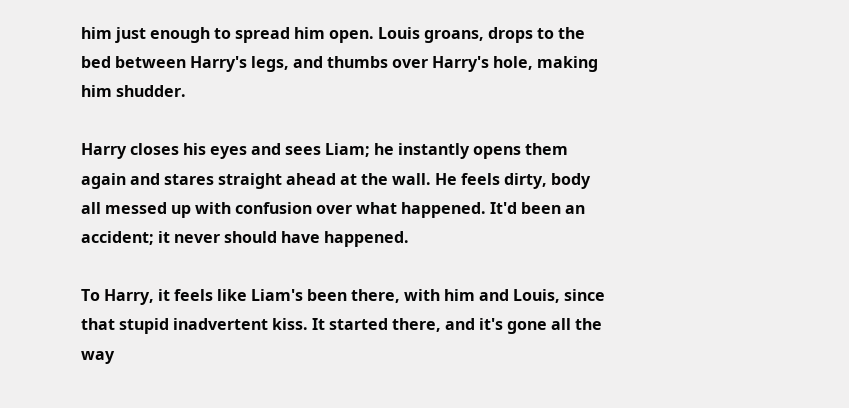him just enough to spread him open. Louis groans, drops to the bed between Harry's legs, and thumbs over Harry's hole, making him shudder.

Harry closes his eyes and sees Liam; he instantly opens them again and stares straight ahead at the wall. He feels dirty, body all messed up with confusion over what happened. It'd been an accident; it never should have happened.

To Harry, it feels like Liam's been there, with him and Louis, since that stupid inadvertent kiss. It started there, and it's gone all the way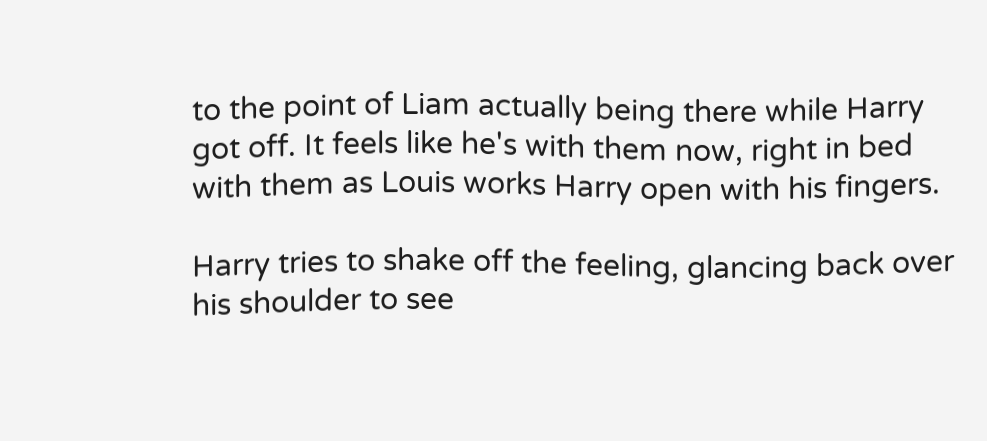to the point of Liam actually being there while Harry got off. It feels like he's with them now, right in bed with them as Louis works Harry open with his fingers.

Harry tries to shake off the feeling, glancing back over his shoulder to see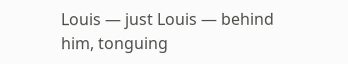Louis ― just Louis ― behind him, tonguing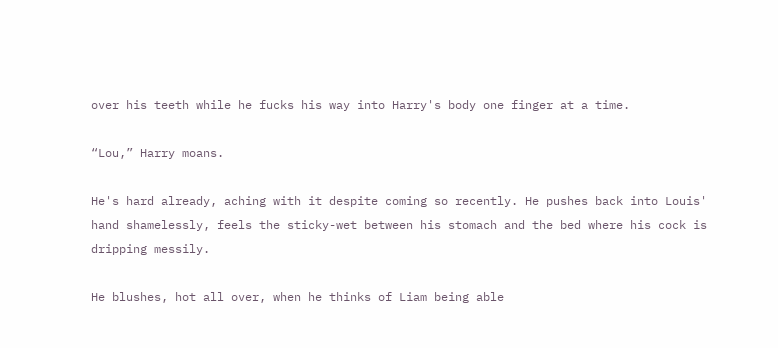over his teeth while he fucks his way into Harry's body one finger at a time.

“Lou,” Harry moans.

He's hard already, aching with it despite coming so recently. He pushes back into Louis' hand shamelessly, feels the sticky-wet between his stomach and the bed where his cock is dripping messily.

He blushes, hot all over, when he thinks of Liam being able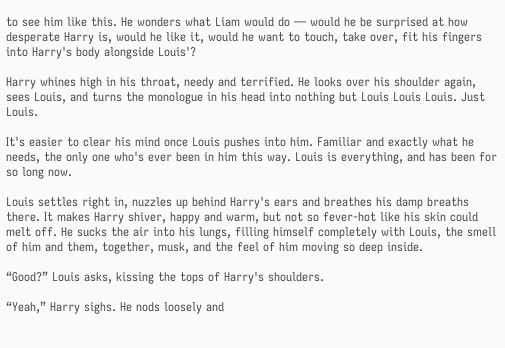to see him like this. He wonders what Liam would do ― would he be surprised at how desperate Harry is, would he like it, would he want to touch, take over, fit his fingers into Harry's body alongside Louis'?

Harry whines high in his throat, needy and terrified. He looks over his shoulder again, sees Louis, and turns the monologue in his head into nothing but Louis Louis Louis. Just Louis.

It's easier to clear his mind once Louis pushes into him. Familiar and exactly what he needs, the only one who's ever been in him this way. Louis is everything, and has been for so long now.

Louis settles right in, nuzzles up behind Harry's ears and breathes his damp breaths there. It makes Harry shiver, happy and warm, but not so fever-hot like his skin could melt off. He sucks the air into his lungs, filling himself completely with Louis, the smell of him and them, together, musk, and the feel of him moving so deep inside.

“Good?” Louis asks, kissing the tops of Harry's shoulders.

“Yeah,” Harry sighs. He nods loosely and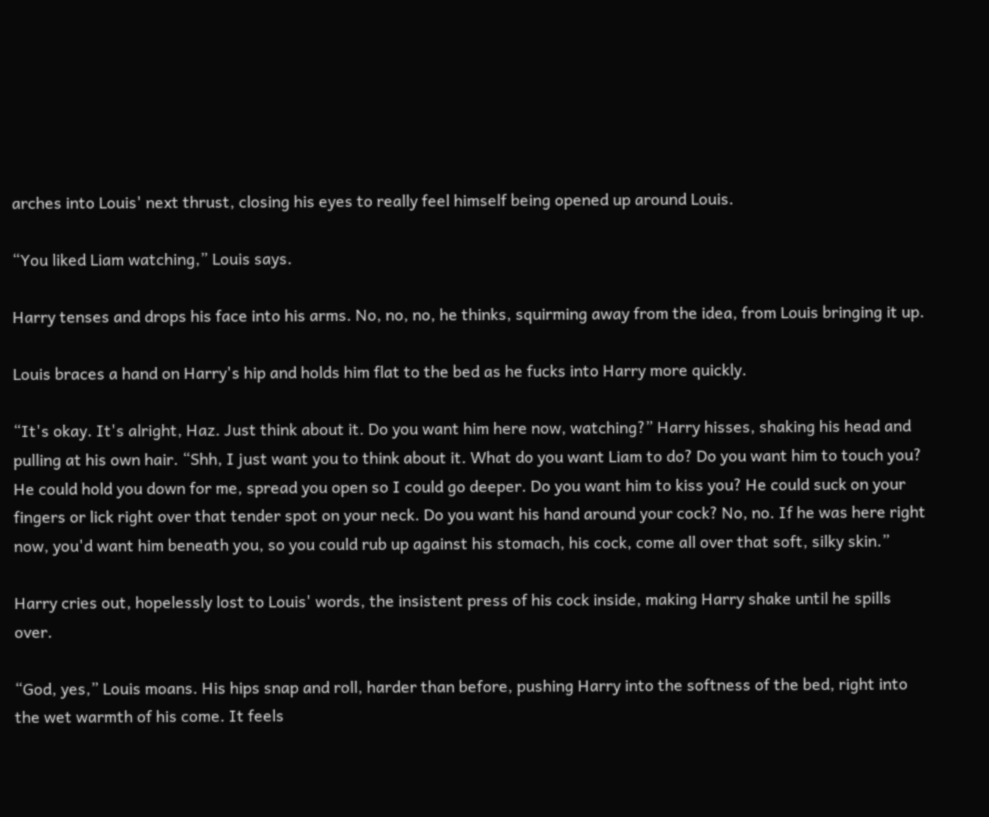arches into Louis' next thrust, closing his eyes to really feel himself being opened up around Louis.

“You liked Liam watching,” Louis says.

Harry tenses and drops his face into his arms. No, no, no, he thinks, squirming away from the idea, from Louis bringing it up.

Louis braces a hand on Harry's hip and holds him flat to the bed as he fucks into Harry more quickly.

“It's okay. It's alright, Haz. Just think about it. Do you want him here now, watching?” Harry hisses, shaking his head and pulling at his own hair. “Shh, I just want you to think about it. What do you want Liam to do? Do you want him to touch you? He could hold you down for me, spread you open so I could go deeper. Do you want him to kiss you? He could suck on your fingers or lick right over that tender spot on your neck. Do you want his hand around your cock? No, no. If he was here right now, you'd want him beneath you, so you could rub up against his stomach, his cock, come all over that soft, silky skin.”

Harry cries out, hopelessly lost to Louis' words, the insistent press of his cock inside, making Harry shake until he spills over.

“God, yes,” Louis moans. His hips snap and roll, harder than before, pushing Harry into the softness of the bed, right into the wet warmth of his come. It feels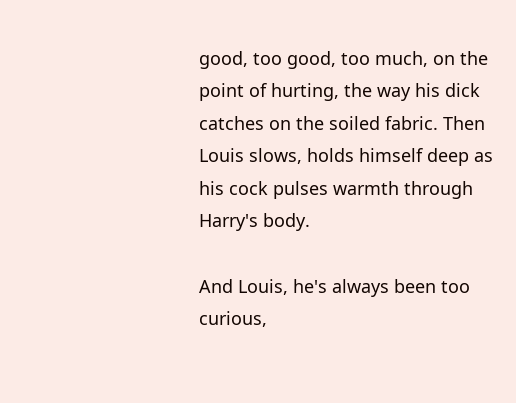good, too good, too much, on the point of hurting, the way his dick catches on the soiled fabric. Then Louis slows, holds himself deep as his cock pulses warmth through Harry's body.

And Louis, he's always been too curious,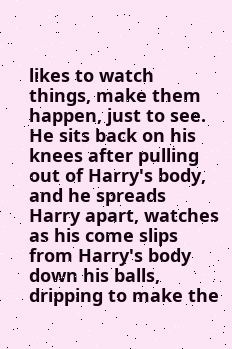likes to watch things, make them happen, just to see. He sits back on his knees after pulling out of Harry's body, and he spreads Harry apart, watches as his come slips from Harry's body down his balls, dripping to make the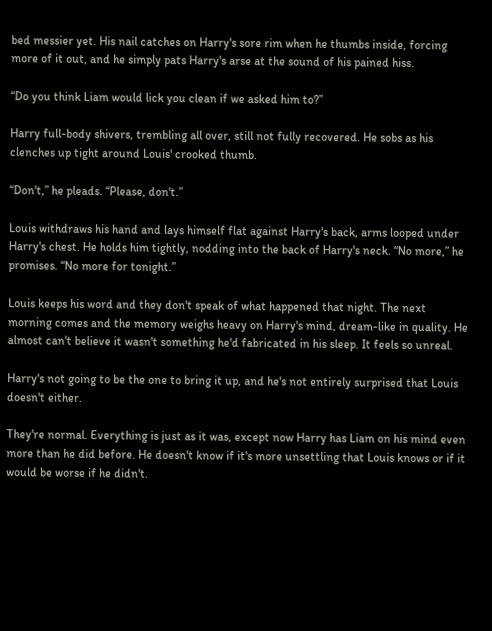bed messier yet. His nail catches on Harry's sore rim when he thumbs inside, forcing more of it out, and he simply pats Harry's arse at the sound of his pained hiss.

“Do you think Liam would lick you clean if we asked him to?”

Harry full-body shivers, trembling all over, still not fully recovered. He sobs as his clenches up tight around Louis' crooked thumb.

“Don't,” he pleads. “Please, don't.”

Louis withdraws his hand and lays himself flat against Harry's back, arms looped under Harry's chest. He holds him tightly, nodding into the back of Harry's neck. “No more,” he promises. “No more for tonight.”

Louis keeps his word and they don't speak of what happened that night. The next morning comes and the memory weighs heavy on Harry's mind, dream-like in quality. He almost can't believe it wasn't something he'd fabricated in his sleep. It feels so unreal.

Harry's not going to be the one to bring it up, and he's not entirely surprised that Louis doesn't either.

They're normal. Everything is just as it was, except now Harry has Liam on his mind even more than he did before. He doesn't know if it's more unsettling that Louis knows or if it would be worse if he didn't.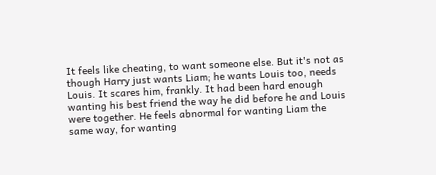It feels like cheating, to want someone else. But it's not as though Harry just wants Liam; he wants Louis too, needs Louis. It scares him, frankly. It had been hard enough wanting his best friend the way he did before he and Louis were together. He feels abnormal for wanting Liam the same way, for wanting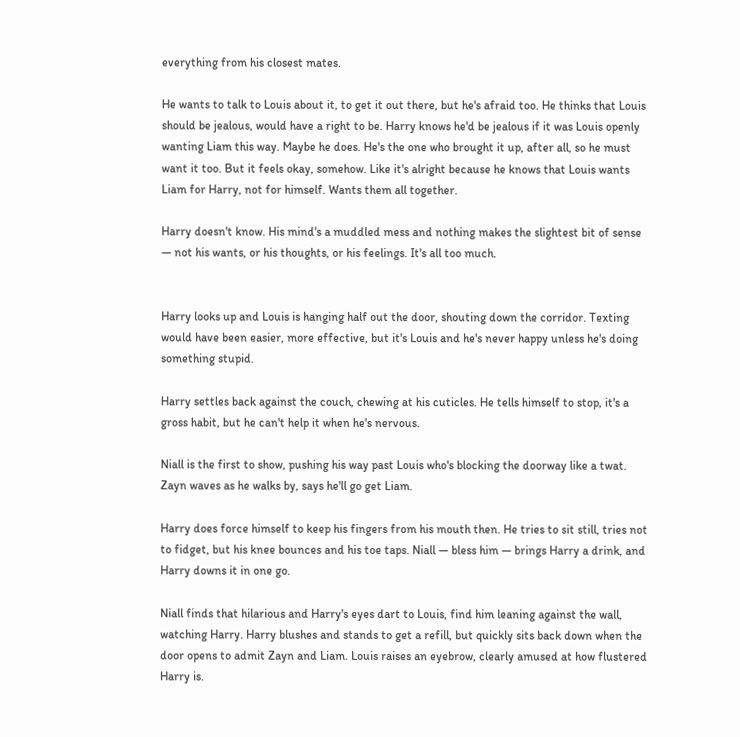everything from his closest mates.

He wants to talk to Louis about it, to get it out there, but he's afraid too. He thinks that Louis should be jealous, would have a right to be. Harry knows he'd be jealous if it was Louis openly wanting Liam this way. Maybe he does. He's the one who brought it up, after all, so he must want it too. But it feels okay, somehow. Like it's alright because he knows that Louis wants Liam for Harry, not for himself. Wants them all together.

Harry doesn't know. His mind's a muddled mess and nothing makes the slightest bit of sense ― not his wants, or his thoughts, or his feelings. It's all too much.


Harry looks up and Louis is hanging half out the door, shouting down the corridor. Texting would have been easier, more effective, but it's Louis and he's never happy unless he's doing something stupid.

Harry settles back against the couch, chewing at his cuticles. He tells himself to stop, it's a gross habit, but he can't help it when he's nervous.

Niall is the first to show, pushing his way past Louis who's blocking the doorway like a twat. Zayn waves as he walks by, says he'll go get Liam.

Harry does force himself to keep his fingers from his mouth then. He tries to sit still, tries not to fidget, but his knee bounces and his toe taps. Niall ― bless him ― brings Harry a drink, and Harry downs it in one go.

Niall finds that hilarious and Harry's eyes dart to Louis, find him leaning against the wall, watching Harry. Harry blushes and stands to get a refill, but quickly sits back down when the door opens to admit Zayn and Liam. Louis raises an eyebrow, clearly amused at how flustered Harry is.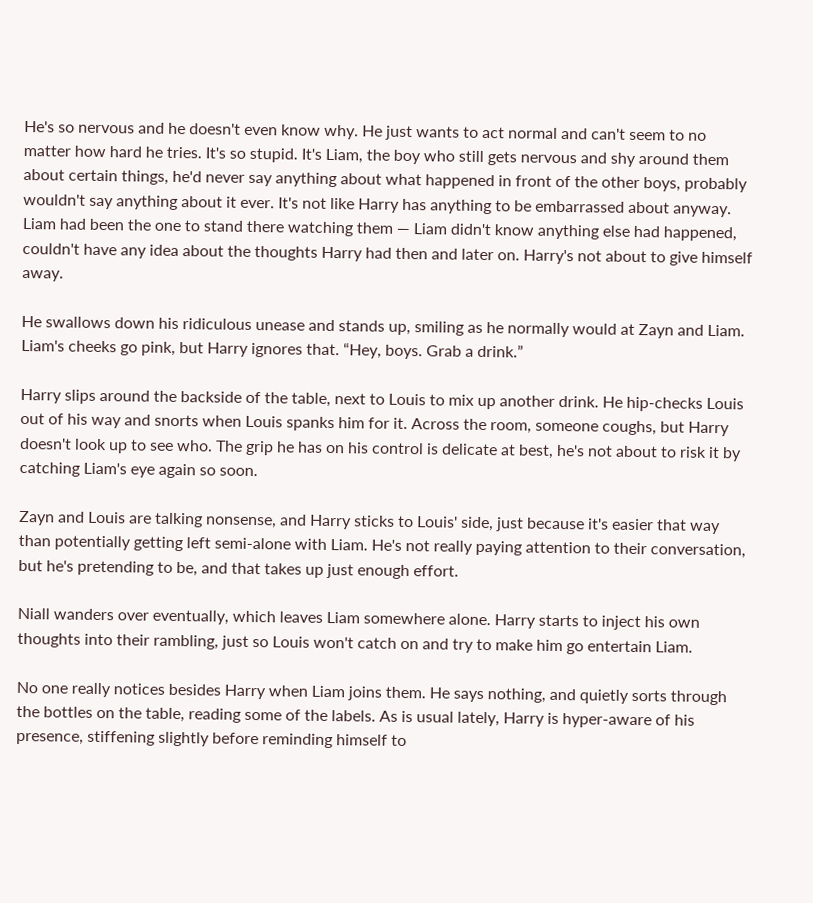He's so nervous and he doesn't even know why. He just wants to act normal and can't seem to no matter how hard he tries. It's so stupid. It's Liam, the boy who still gets nervous and shy around them about certain things, he'd never say anything about what happened in front of the other boys, probably wouldn't say anything about it ever. It's not like Harry has anything to be embarrassed about anyway. Liam had been the one to stand there watching them ― Liam didn't know anything else had happened, couldn't have any idea about the thoughts Harry had then and later on. Harry's not about to give himself away.

He swallows down his ridiculous unease and stands up, smiling as he normally would at Zayn and Liam. Liam's cheeks go pink, but Harry ignores that. “Hey, boys. Grab a drink.”

Harry slips around the backside of the table, next to Louis to mix up another drink. He hip-checks Louis out of his way and snorts when Louis spanks him for it. Across the room, someone coughs, but Harry doesn't look up to see who. The grip he has on his control is delicate at best, he's not about to risk it by catching Liam's eye again so soon.

Zayn and Louis are talking nonsense, and Harry sticks to Louis' side, just because it's easier that way than potentially getting left semi-alone with Liam. He's not really paying attention to their conversation, but he's pretending to be, and that takes up just enough effort.

Niall wanders over eventually, which leaves Liam somewhere alone. Harry starts to inject his own thoughts into their rambling, just so Louis won't catch on and try to make him go entertain Liam.

No one really notices besides Harry when Liam joins them. He says nothing, and quietly sorts through the bottles on the table, reading some of the labels. As is usual lately, Harry is hyper-aware of his presence, stiffening slightly before reminding himself to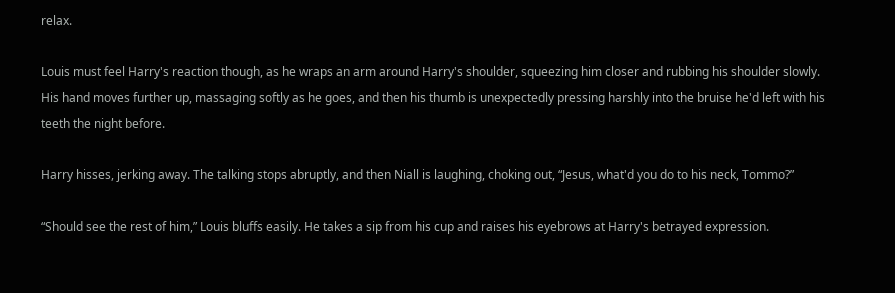relax.

Louis must feel Harry's reaction though, as he wraps an arm around Harry's shoulder, squeezing him closer and rubbing his shoulder slowly. His hand moves further up, massaging softly as he goes, and then his thumb is unexpectedly pressing harshly into the bruise he'd left with his teeth the night before.

Harry hisses, jerking away. The talking stops abruptly, and then Niall is laughing, choking out, “Jesus, what'd you do to his neck, Tommo?”

“Should see the rest of him,” Louis bluffs easily. He takes a sip from his cup and raises his eyebrows at Harry's betrayed expression.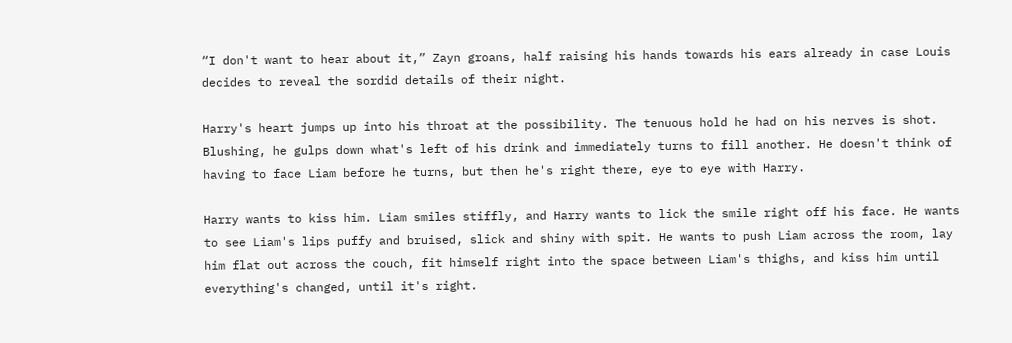“I don't want to hear about it,” Zayn groans, half raising his hands towards his ears already in case Louis decides to reveal the sordid details of their night.

Harry's heart jumps up into his throat at the possibility. The tenuous hold he had on his nerves is shot. Blushing, he gulps down what's left of his drink and immediately turns to fill another. He doesn't think of having to face Liam before he turns, but then he's right there, eye to eye with Harry.

Harry wants to kiss him. Liam smiles stiffly, and Harry wants to lick the smile right off his face. He wants to see Liam's lips puffy and bruised, slick and shiny with spit. He wants to push Liam across the room, lay him flat out across the couch, fit himself right into the space between Liam's thighs, and kiss him until everything's changed, until it's right.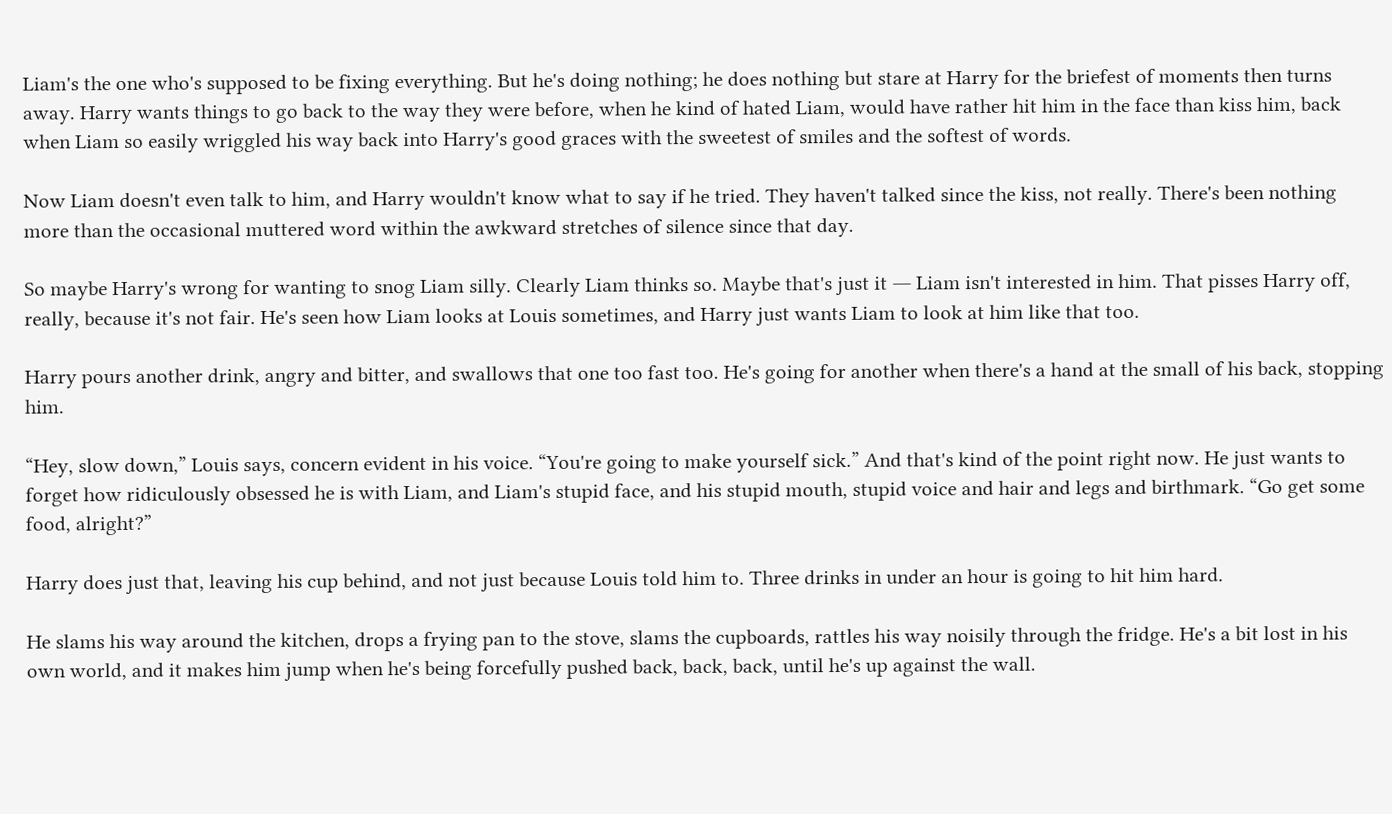Liam's the one who's supposed to be fixing everything. But he's doing nothing; he does nothing but stare at Harry for the briefest of moments then turns away. Harry wants things to go back to the way they were before, when he kind of hated Liam, would have rather hit him in the face than kiss him, back when Liam so easily wriggled his way back into Harry's good graces with the sweetest of smiles and the softest of words.

Now Liam doesn't even talk to him, and Harry wouldn't know what to say if he tried. They haven't talked since the kiss, not really. There's been nothing more than the occasional muttered word within the awkward stretches of silence since that day.

So maybe Harry's wrong for wanting to snog Liam silly. Clearly Liam thinks so. Maybe that's just it ― Liam isn't interested in him. That pisses Harry off, really, because it's not fair. He's seen how Liam looks at Louis sometimes, and Harry just wants Liam to look at him like that too.

Harry pours another drink, angry and bitter, and swallows that one too fast too. He's going for another when there's a hand at the small of his back, stopping him.

“Hey, slow down,” Louis says, concern evident in his voice. “You're going to make yourself sick.” And that's kind of the point right now. He just wants to forget how ridiculously obsessed he is with Liam, and Liam's stupid face, and his stupid mouth, stupid voice and hair and legs and birthmark. “Go get some food, alright?”

Harry does just that, leaving his cup behind, and not just because Louis told him to. Three drinks in under an hour is going to hit him hard.

He slams his way around the kitchen, drops a frying pan to the stove, slams the cupboards, rattles his way noisily through the fridge. He's a bit lost in his own world, and it makes him jump when he's being forcefully pushed back, back, back, until he's up against the wall.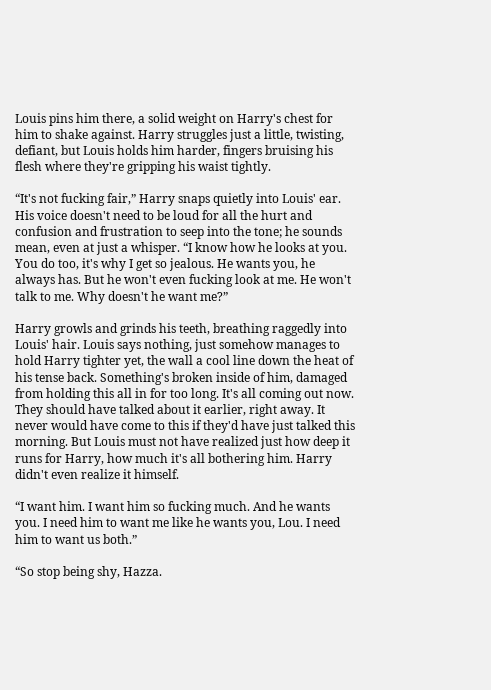Louis pins him there, a solid weight on Harry's chest for him to shake against. Harry struggles just a little, twisting, defiant, but Louis holds him harder, fingers bruising his flesh where they're gripping his waist tightly.

“It's not fucking fair,” Harry snaps quietly into Louis' ear. His voice doesn't need to be loud for all the hurt and confusion and frustration to seep into the tone; he sounds mean, even at just a whisper. “I know how he looks at you. You do too, it's why I get so jealous. He wants you, he always has. But he won't even fucking look at me. He won't talk to me. Why doesn't he want me?”

Harry growls and grinds his teeth, breathing raggedly into Louis' hair. Louis says nothing, just somehow manages to hold Harry tighter yet, the wall a cool line down the heat of his tense back. Something's broken inside of him, damaged from holding this all in for too long. It's all coming out now. They should have talked about it earlier, right away. It never would have come to this if they'd have just talked this morning. But Louis must not have realized just how deep it runs for Harry, how much it's all bothering him. Harry didn't even realize it himself.

“I want him. I want him so fucking much. And he wants you. I need him to want me like he wants you, Lou. I need him to want us both.”

“So stop being shy, Hazza.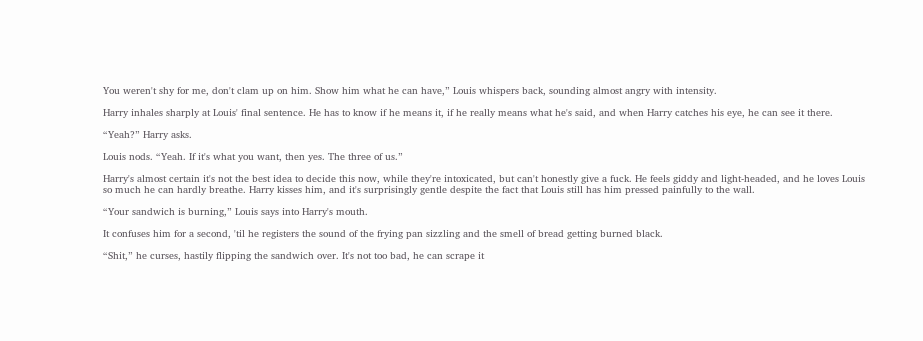You weren't shy for me, don't clam up on him. Show him what he can have,” Louis whispers back, sounding almost angry with intensity.

Harry inhales sharply at Louis' final sentence. He has to know if he means it, if he really means what he's said, and when Harry catches his eye, he can see it there.

“Yeah?” Harry asks.

Louis nods. “Yeah. If it's what you want, then yes. The three of us.”

Harry's almost certain it's not the best idea to decide this now, while they're intoxicated, but can't honestly give a fuck. He feels giddy and light-headed, and he loves Louis so much he can hardly breathe. Harry kisses him, and it's surprisingly gentle despite the fact that Louis still has him pressed painfully to the wall.

“Your sandwich is burning,” Louis says into Harry's mouth.

It confuses him for a second, 'til he registers the sound of the frying pan sizzling and the smell of bread getting burned black.

“Shit,” he curses, hastily flipping the sandwich over. It's not too bad, he can scrape it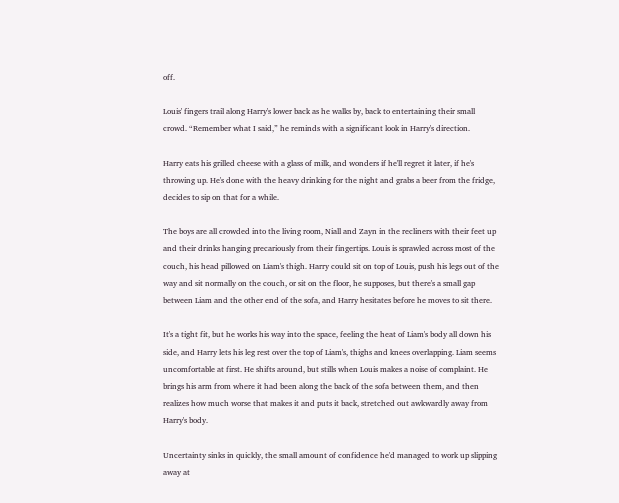off.

Louis' fingers trail along Harry's lower back as he walks by, back to entertaining their small crowd. “Remember what I said,” he reminds with a significant look in Harry's direction.

Harry eats his grilled cheese with a glass of milk, and wonders if he'll regret it later, if he's throwing up. He's done with the heavy drinking for the night and grabs a beer from the fridge, decides to sip on that for a while.

The boys are all crowded into the living room, Niall and Zayn in the recliners with their feet up and their drinks hanging precariously from their fingertips. Louis is sprawled across most of the couch, his head pillowed on Liam's thigh. Harry could sit on top of Louis, push his legs out of the way and sit normally on the couch, or sit on the floor, he supposes, but there's a small gap between Liam and the other end of the sofa, and Harry hesitates before he moves to sit there.

It's a tight fit, but he works his way into the space, feeling the heat of Liam's body all down his side, and Harry lets his leg rest over the top of Liam's, thighs and knees overlapping. Liam seems uncomfortable at first. He shifts around, but stills when Louis makes a noise of complaint. He brings his arm from where it had been along the back of the sofa between them, and then realizes how much worse that makes it and puts it back, stretched out awkwardly away from Harry's body.

Uncertainty sinks in quickly, the small amount of confidence he'd managed to work up slipping away at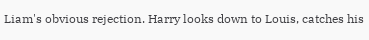Liam's obvious rejection. Harry looks down to Louis, catches his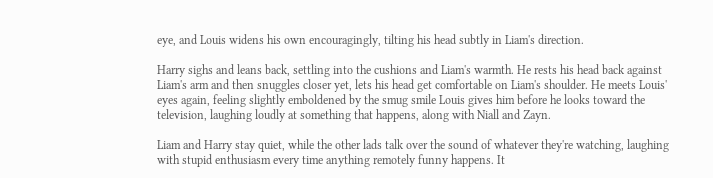eye, and Louis widens his own encouragingly, tilting his head subtly in Liam's direction.

Harry sighs and leans back, settling into the cushions and Liam's warmth. He rests his head back against Liam's arm and then snuggles closer yet, lets his head get comfortable on Liam's shoulder. He meets Louis' eyes again, feeling slightly emboldened by the smug smile Louis gives him before he looks toward the television, laughing loudly at something that happens, along with Niall and Zayn.

Liam and Harry stay quiet, while the other lads talk over the sound of whatever they're watching, laughing with stupid enthusiasm every time anything remotely funny happens. It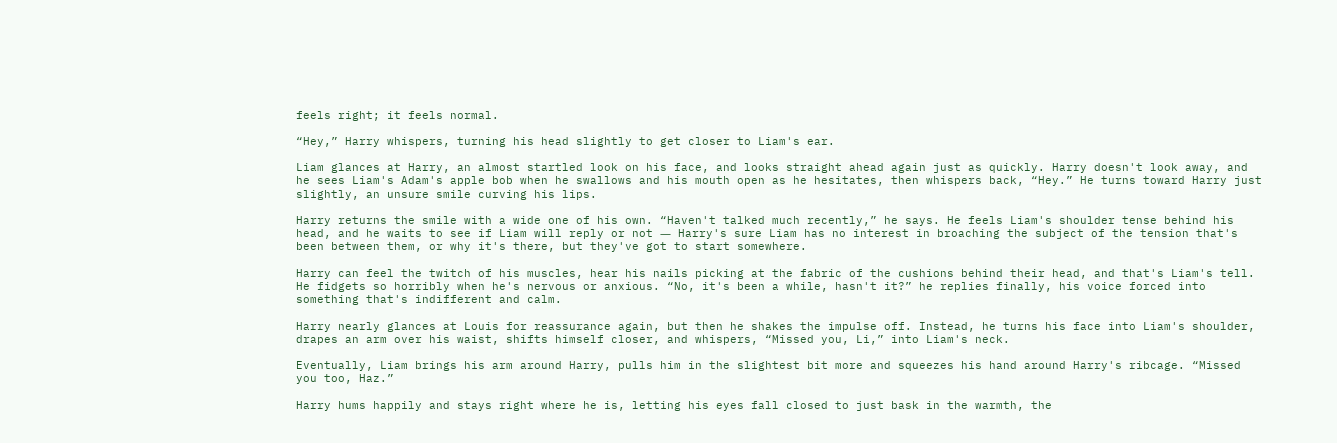feels right; it feels normal.

“Hey,” Harry whispers, turning his head slightly to get closer to Liam's ear.

Liam glances at Harry, an almost startled look on his face, and looks straight ahead again just as quickly. Harry doesn't look away, and he sees Liam's Adam's apple bob when he swallows and his mouth open as he hesitates, then whispers back, “Hey.” He turns toward Harry just slightly, an unsure smile curving his lips.

Harry returns the smile with a wide one of his own. “Haven't talked much recently,” he says. He feels Liam's shoulder tense behind his head, and he waits to see if Liam will reply or not ― Harry's sure Liam has no interest in broaching the subject of the tension that's been between them, or why it's there, but they've got to start somewhere.

Harry can feel the twitch of his muscles, hear his nails picking at the fabric of the cushions behind their head, and that's Liam's tell. He fidgets so horribly when he's nervous or anxious. “No, it's been a while, hasn't it?” he replies finally, his voice forced into something that's indifferent and calm.

Harry nearly glances at Louis for reassurance again, but then he shakes the impulse off. Instead, he turns his face into Liam's shoulder, drapes an arm over his waist, shifts himself closer, and whispers, “Missed you, Li,” into Liam's neck.

Eventually, Liam brings his arm around Harry, pulls him in the slightest bit more and squeezes his hand around Harry's ribcage. “Missed you too, Haz.”

Harry hums happily and stays right where he is, letting his eyes fall closed to just bask in the warmth, the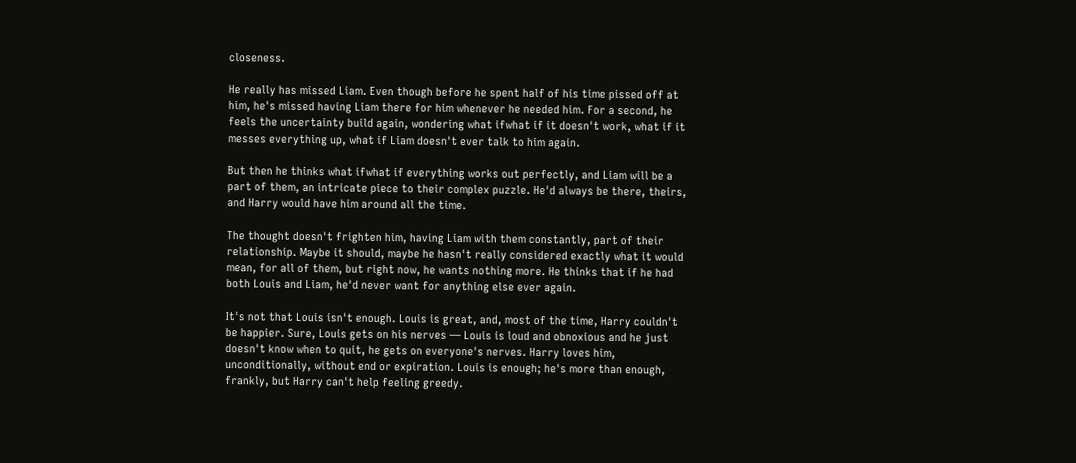closeness.

He really has missed Liam. Even though before he spent half of his time pissed off at him, he's missed having Liam there for him whenever he needed him. For a second, he feels the uncertainty build again, wondering what ifwhat if it doesn't work, what if it messes everything up, what if Liam doesn't ever talk to him again.

But then he thinks what ifwhat if everything works out perfectly, and Liam will be a part of them, an intricate piece to their complex puzzle. He'd always be there, theirs, and Harry would have him around all the time.

The thought doesn't frighten him, having Liam with them constantly, part of their relationship. Maybe it should, maybe he hasn't really considered exactly what it would mean, for all of them, but right now, he wants nothing more. He thinks that if he had both Louis and Liam, he'd never want for anything else ever again.

It's not that Louis isn't enough. Louis is great, and, most of the time, Harry couldn't be happier. Sure, Louis gets on his nerves ― Louis is loud and obnoxious and he just doesn't know when to quit, he gets on everyone's nerves. Harry loves him, unconditionally, without end or expiration. Louis is enough; he's more than enough, frankly, but Harry can't help feeling greedy.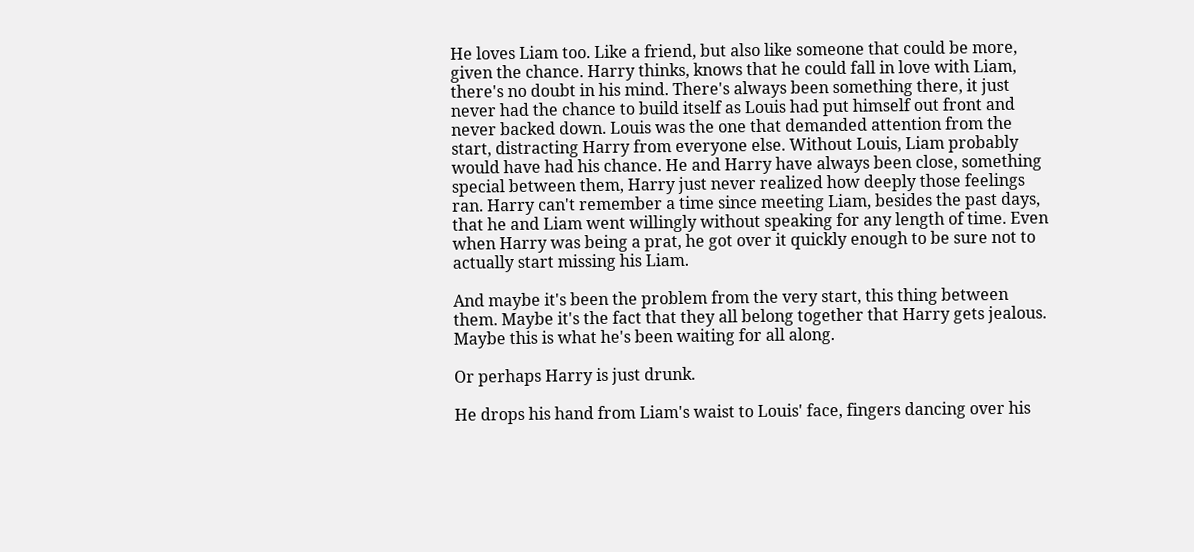He loves Liam too. Like a friend, but also like someone that could be more, given the chance. Harry thinks, knows that he could fall in love with Liam, there's no doubt in his mind. There's always been something there, it just never had the chance to build itself as Louis had put himself out front and never backed down. Louis was the one that demanded attention from the start, distracting Harry from everyone else. Without Louis, Liam probably would have had his chance. He and Harry have always been close, something special between them, Harry just never realized how deeply those feelings ran. Harry can't remember a time since meeting Liam, besides the past days, that he and Liam went willingly without speaking for any length of time. Even when Harry was being a prat, he got over it quickly enough to be sure not to actually start missing his Liam.

And maybe it's been the problem from the very start, this thing between them. Maybe it's the fact that they all belong together that Harry gets jealous. Maybe this is what he's been waiting for all along.

Or perhaps Harry is just drunk.

He drops his hand from Liam's waist to Louis' face, fingers dancing over his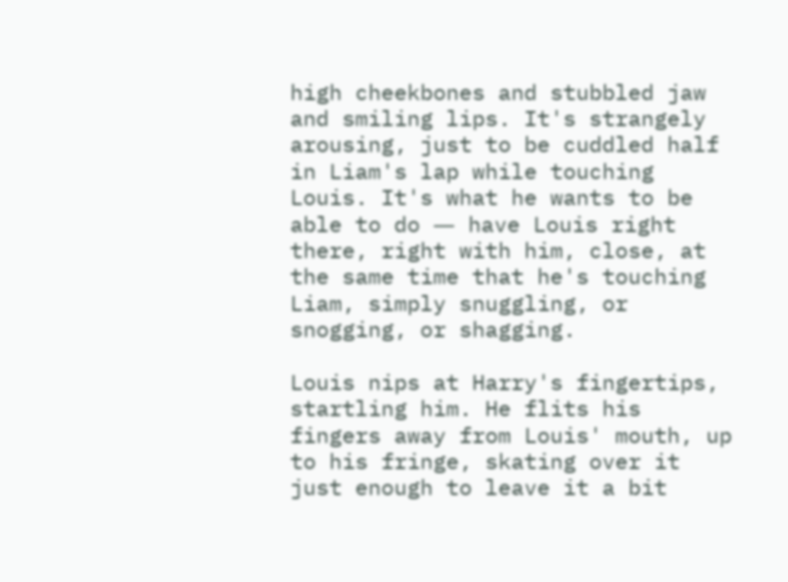high cheekbones and stubbled jaw and smiling lips. It's strangely arousing, just to be cuddled half in Liam's lap while touching Louis. It's what he wants to be able to do ― have Louis right there, right with him, close, at the same time that he's touching Liam, simply snuggling, or snogging, or shagging.

Louis nips at Harry's fingertips, startling him. He flits his fingers away from Louis' mouth, up to his fringe, skating over it just enough to leave it a bit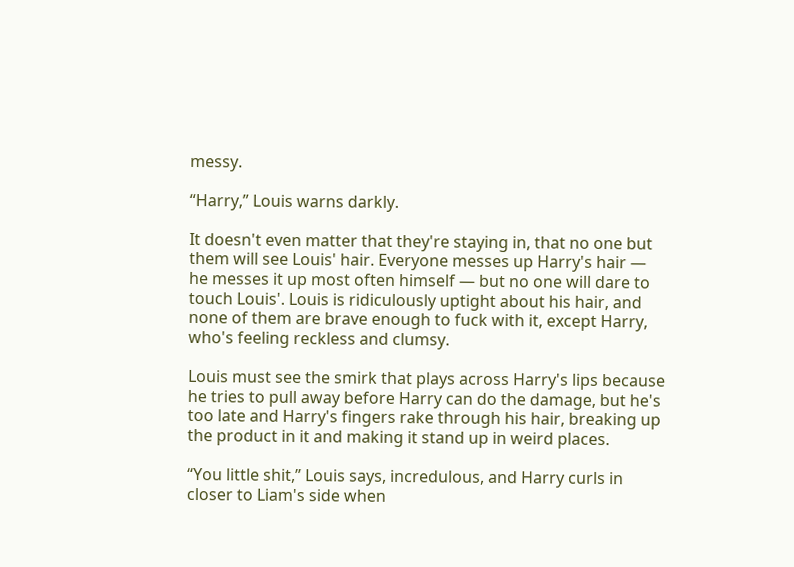messy.

“Harry,” Louis warns darkly.

It doesn't even matter that they're staying in, that no one but them will see Louis' hair. Everyone messes up Harry's hair ― he messes it up most often himself ― but no one will dare to touch Louis'. Louis is ridiculously uptight about his hair, and none of them are brave enough to fuck with it, except Harry, who's feeling reckless and clumsy.

Louis must see the smirk that plays across Harry's lips because he tries to pull away before Harry can do the damage, but he's too late and Harry's fingers rake through his hair, breaking up the product in it and making it stand up in weird places.

“You little shit,” Louis says, incredulous, and Harry curls in closer to Liam's side when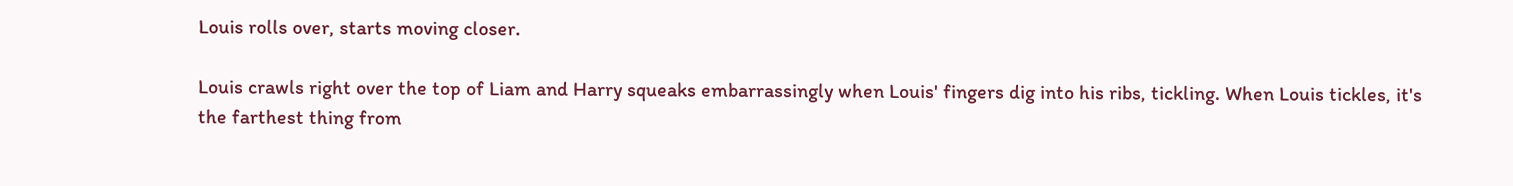Louis rolls over, starts moving closer.

Louis crawls right over the top of Liam and Harry squeaks embarrassingly when Louis' fingers dig into his ribs, tickling. When Louis tickles, it's the farthest thing from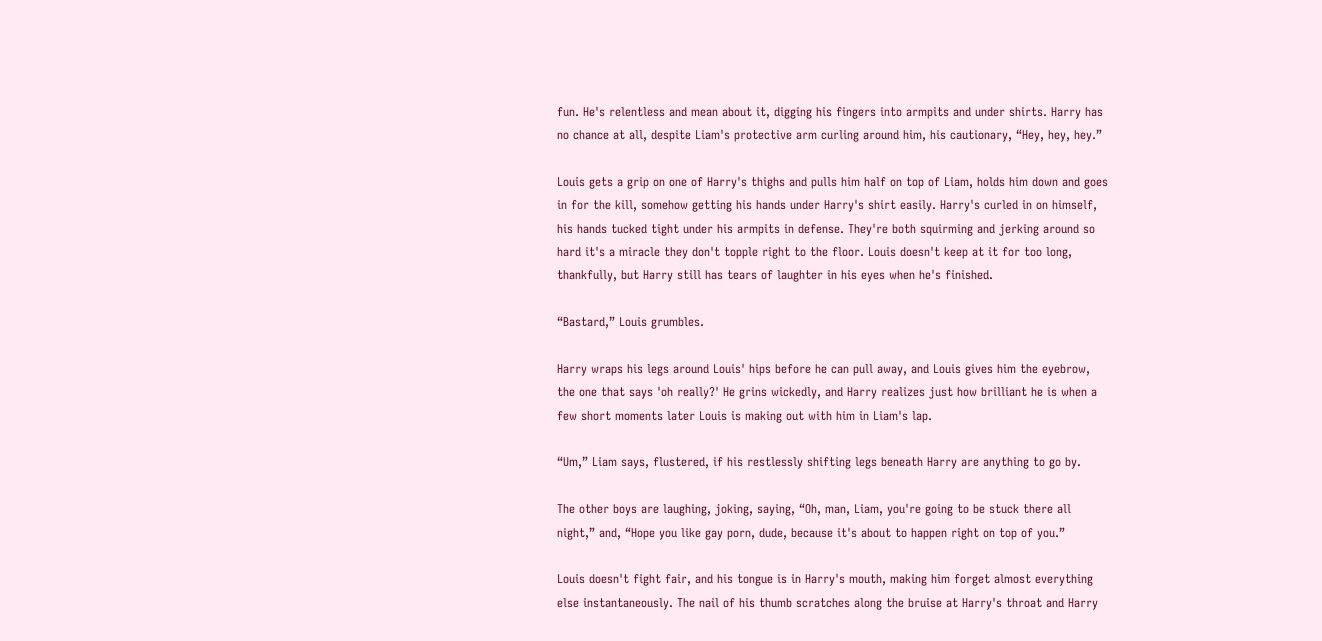fun. He's relentless and mean about it, digging his fingers into armpits and under shirts. Harry has no chance at all, despite Liam's protective arm curling around him, his cautionary, “Hey, hey, hey.”

Louis gets a grip on one of Harry's thighs and pulls him half on top of Liam, holds him down and goes in for the kill, somehow getting his hands under Harry's shirt easily. Harry's curled in on himself, his hands tucked tight under his armpits in defense. They're both squirming and jerking around so hard it's a miracle they don't topple right to the floor. Louis doesn't keep at it for too long, thankfully, but Harry still has tears of laughter in his eyes when he's finished.

“Bastard,” Louis grumbles.

Harry wraps his legs around Louis' hips before he can pull away, and Louis gives him the eyebrow, the one that says 'oh really?' He grins wickedly, and Harry realizes just how brilliant he is when a few short moments later Louis is making out with him in Liam's lap.

“Um,” Liam says, flustered, if his restlessly shifting legs beneath Harry are anything to go by.

The other boys are laughing, joking, saying, “Oh, man, Liam, you're going to be stuck there all night,” and, “Hope you like gay porn, dude, because it's about to happen right on top of you.”

Louis doesn't fight fair, and his tongue is in Harry's mouth, making him forget almost everything else instantaneously. The nail of his thumb scratches along the bruise at Harry's throat and Harry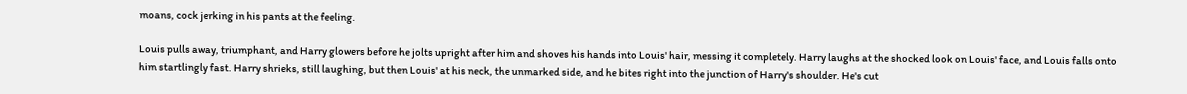moans, cock jerking in his pants at the feeling.

Louis pulls away, triumphant, and Harry glowers before he jolts upright after him and shoves his hands into Louis' hair, messing it completely. Harry laughs at the shocked look on Louis' face, and Louis falls onto him startlingly fast. Harry shrieks, still laughing, but then Louis' at his neck, the unmarked side, and he bites right into the junction of Harry's shoulder. He's cut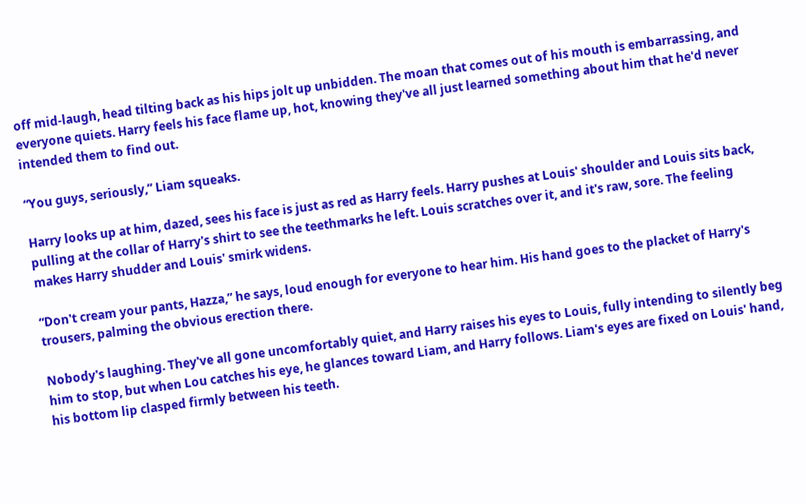off mid-laugh, head tilting back as his hips jolt up unbidden. The moan that comes out of his mouth is embarrassing, and everyone quiets. Harry feels his face flame up, hot, knowing they've all just learned something about him that he'd never intended them to find out.

“You guys, seriously,” Liam squeaks.

Harry looks up at him, dazed, sees his face is just as red as Harry feels. Harry pushes at Louis' shoulder and Louis sits back, pulling at the collar of Harry's shirt to see the teethmarks he left. Louis scratches over it, and it's raw, sore. The feeling makes Harry shudder and Louis' smirk widens.

“Don't cream your pants, Hazza,” he says, loud enough for everyone to hear him. His hand goes to the placket of Harry's trousers, palming the obvious erection there.

Nobody's laughing. They've all gone uncomfortably quiet, and Harry raises his eyes to Louis, fully intending to silently beg him to stop, but when Lou catches his eye, he glances toward Liam, and Harry follows. Liam's eyes are fixed on Louis' hand, his bottom lip clasped firmly between his teeth.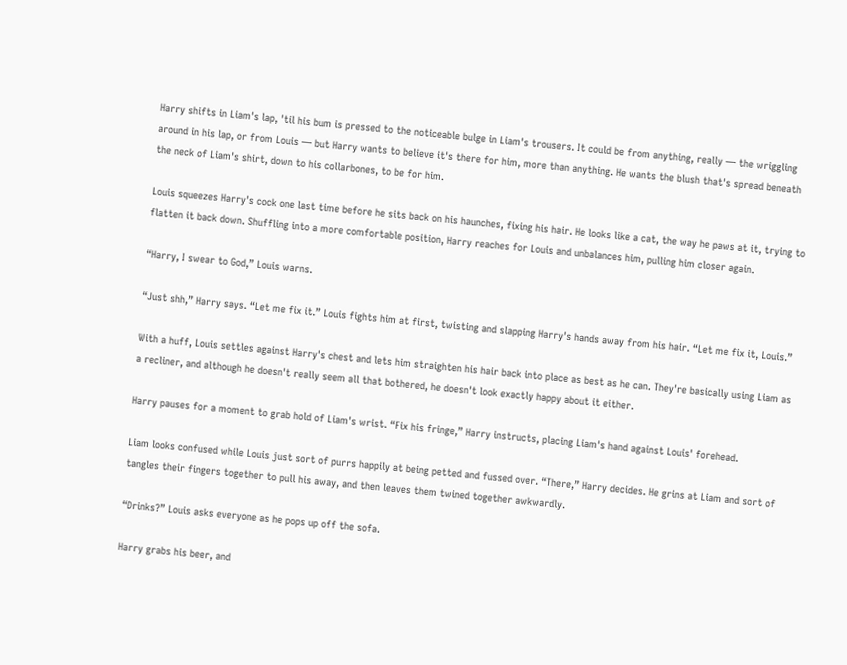Harry shifts in Liam's lap, 'til his bum is pressed to the noticeable bulge in Liam's trousers. It could be from anything, really ― the wriggling around in his lap, or from Louis ― but Harry wants to believe it's there for him, more than anything. He wants the blush that's spread beneath the neck of Liam's shirt, down to his collarbones, to be for him.

Louis squeezes Harry's cock one last time before he sits back on his haunches, fixing his hair. He looks like a cat, the way he paws at it, trying to flatten it back down. Shuffling into a more comfortable position, Harry reaches for Louis and unbalances him, pulling him closer again.

“Harry, I swear to God,” Louis warns.

“Just shh,” Harry says. “Let me fix it.” Louis fights him at first, twisting and slapping Harry's hands away from his hair. “Let me fix it, Louis.”

With a huff, Louis settles against Harry's chest and lets him straighten his hair back into place as best as he can. They're basically using Liam as a recliner, and although he doesn't really seem all that bothered, he doesn't look exactly happy about it either.

Harry pauses for a moment to grab hold of Liam's wrist. “Fix his fringe,” Harry instructs, placing Liam's hand against Louis' forehead.

Liam looks confused while Louis just sort of purrs happily at being petted and fussed over. “There,” Harry decides. He grins at Liam and sort of tangles their fingers together to pull his away, and then leaves them twined together awkwardly.

“Drinks?” Louis asks everyone as he pops up off the sofa.

Harry grabs his beer, and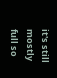it's still mostly full so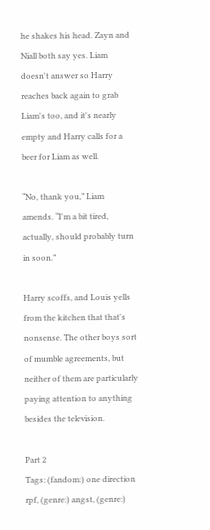he shakes his head. Zayn and Niall both say yes. Liam doesn't answer so Harry reaches back again to grab Liam's too, and it's nearly empty and Harry calls for a beer for Liam as well.

“No, thank you,” Liam amends. “I'm a bit tired, actually, should probably turn in soon.”

Harry scoffs, and Louis yells from the kitchen that that's nonsense. The other boys sort of mumble agreements, but neither of them are particularly paying attention to anything besides the television.

Part 2
Tags: (fandom:) one direction rpf, (genre:) angst, (genre:)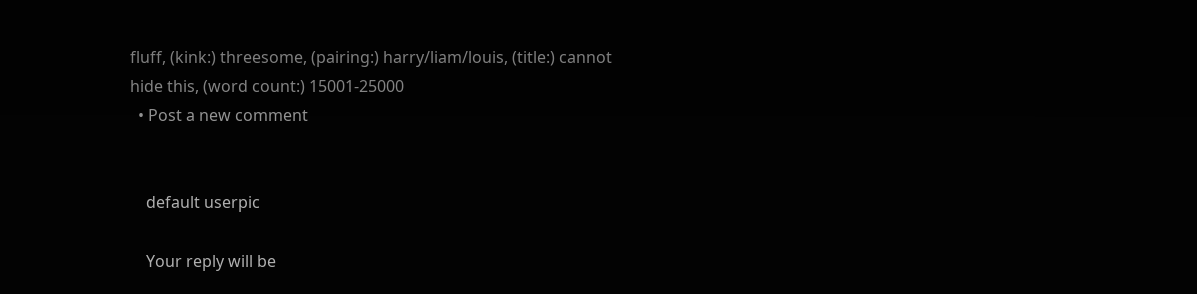fluff, (kink:) threesome, (pairing:) harry/liam/louis, (title:) cannot hide this, (word count:) 15001-25000
  • Post a new comment


    default userpic

    Your reply will be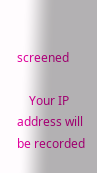screened

    Your IP address will be recorded